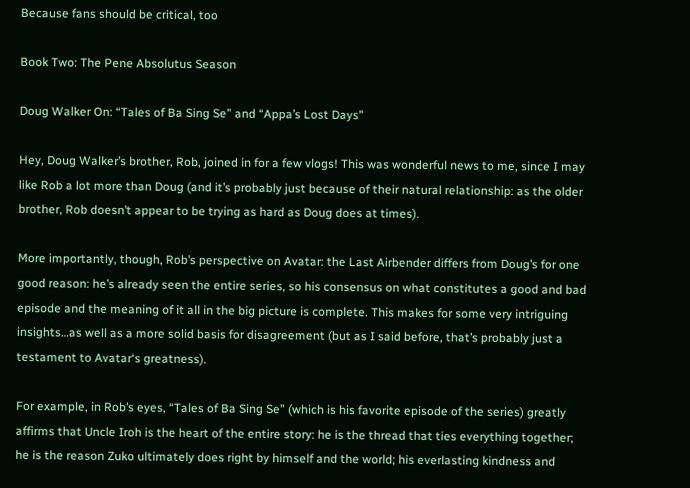Because fans should be critical, too

Book Two: The Pene Absolutus Season

Doug Walker On: “Tales of Ba Sing Se” and “Appa’s Lost Days”

Hey, Doug Walker’s brother, Rob, joined in for a few vlogs! This was wonderful news to me, since I may like Rob a lot more than Doug (and it’s probably just because of their natural relationship: as the older brother, Rob doesn’t appear to be trying as hard as Doug does at times).

More importantly, though, Rob’s perspective on Avatar: the Last Airbender differs from Doug’s for one good reason: he’s already seen the entire series, so his consensus on what constitutes a good and bad episode and the meaning of it all in the big picture is complete. This makes for some very intriguing insights…as well as a more solid basis for disagreement (but as I said before, that’s probably just a testament to Avatar‘s greatness).

For example, in Rob’s eyes, “Tales of Ba Sing Se” (which is his favorite episode of the series) greatly affirms that Uncle Iroh is the heart of the entire story: he is the thread that ties everything together; he is the reason Zuko ultimately does right by himself and the world; his everlasting kindness and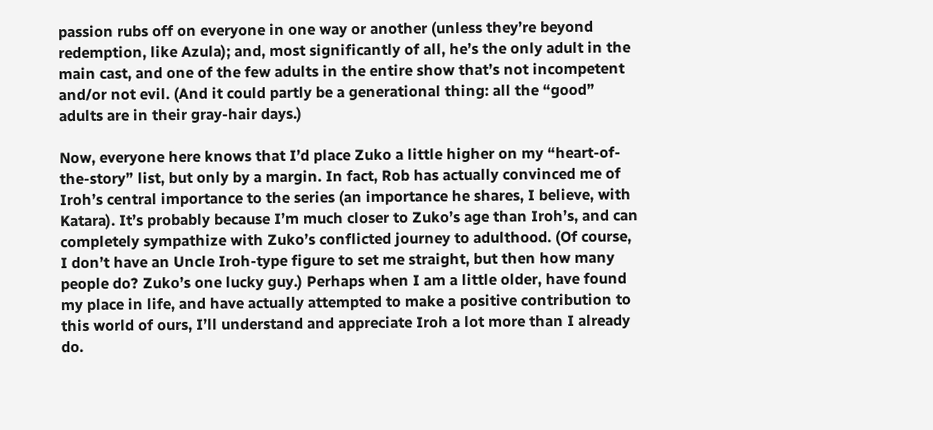passion rubs off on everyone in one way or another (unless they’re beyond redemption, like Azula); and, most significantly of all, he’s the only adult in the main cast, and one of the few adults in the entire show that’s not incompetent and/or not evil. (And it could partly be a generational thing: all the “good” adults are in their gray-hair days.)

Now, everyone here knows that I’d place Zuko a little higher on my “heart-of-the-story” list, but only by a margin. In fact, Rob has actually convinced me of Iroh’s central importance to the series (an importance he shares, I believe, with Katara). It’s probably because I’m much closer to Zuko’s age than Iroh’s, and can completely sympathize with Zuko’s conflicted journey to adulthood. (Of course, I don’t have an Uncle Iroh-type figure to set me straight, but then how many people do? Zuko’s one lucky guy.) Perhaps when I am a little older, have found my place in life, and have actually attempted to make a positive contribution to this world of ours, I’ll understand and appreciate Iroh a lot more than I already do.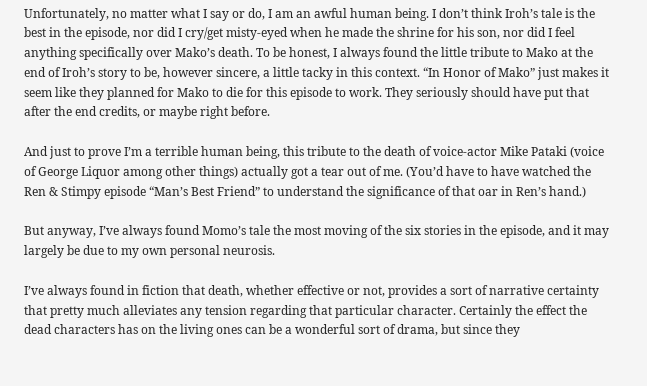Unfortunately, no matter what I say or do, I am an awful human being. I don’t think Iroh’s tale is the best in the episode, nor did I cry/get misty-eyed when he made the shrine for his son, nor did I feel anything specifically over Mako’s death. To be honest, I always found the little tribute to Mako at the end of Iroh’s story to be, however sincere, a little tacky in this context. “In Honor of Mako” just makes it seem like they planned for Mako to die for this episode to work. They seriously should have put that after the end credits, or maybe right before.

And just to prove I’m a terrible human being, this tribute to the death of voice-actor Mike Pataki (voice of George Liquor among other things) actually got a tear out of me. (You’d have to have watched the Ren & Stimpy episode “Man’s Best Friend” to understand the significance of that oar in Ren’s hand.)

But anyway, I’ve always found Momo’s tale the most moving of the six stories in the episode, and it may largely be due to my own personal neurosis.

I’ve always found in fiction that death, whether effective or not, provides a sort of narrative certainty that pretty much alleviates any tension regarding that particular character. Certainly the effect the dead characters has on the living ones can be a wonderful sort of drama, but since they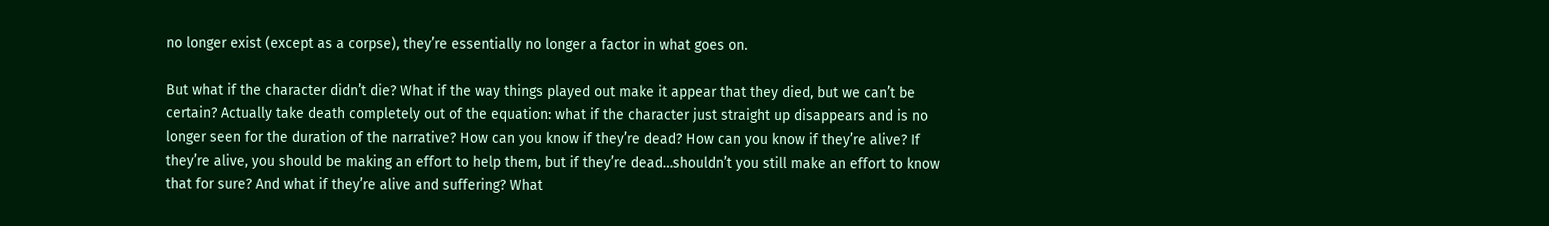no longer exist (except as a corpse), they’re essentially no longer a factor in what goes on.

But what if the character didn’t die? What if the way things played out make it appear that they died, but we can’t be certain? Actually take death completely out of the equation: what if the character just straight up disappears and is no longer seen for the duration of the narrative? How can you know if they’re dead? How can you know if they’re alive? If they’re alive, you should be making an effort to help them, but if they’re dead…shouldn’t you still make an effort to know that for sure? And what if they’re alive and suffering? What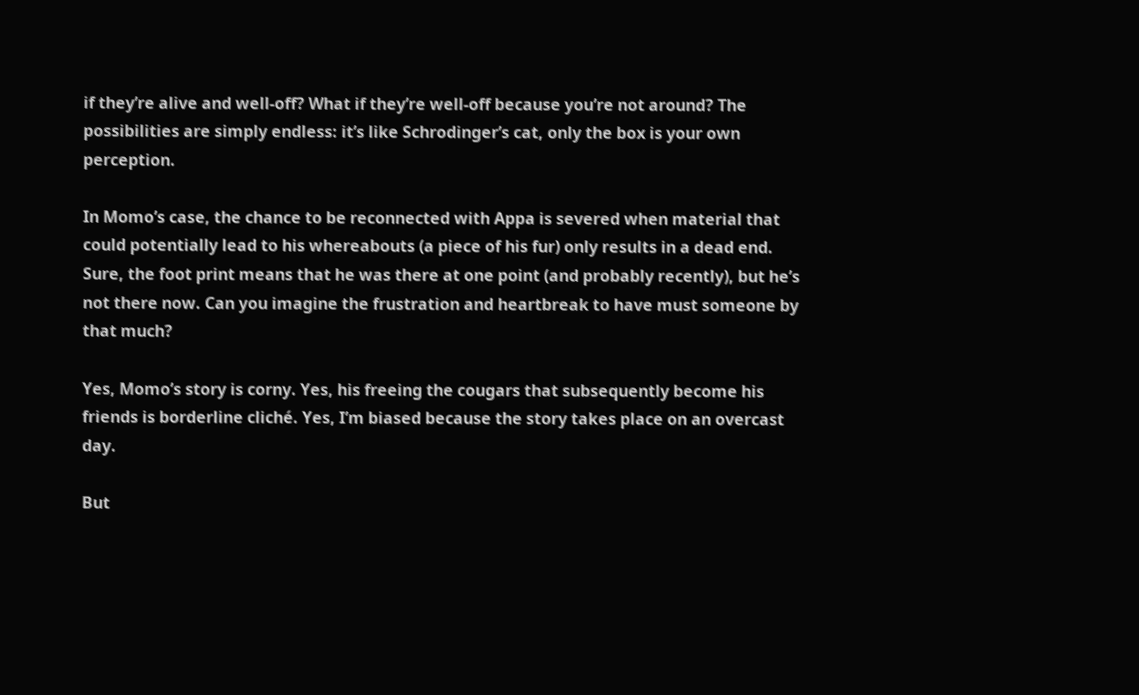if they’re alive and well-off? What if they’re well-off because you’re not around? The possibilities are simply endless: it’s like Schrodinger’s cat, only the box is your own perception.

In Momo’s case, the chance to be reconnected with Appa is severed when material that could potentially lead to his whereabouts (a piece of his fur) only results in a dead end. Sure, the foot print means that he was there at one point (and probably recently), but he’s not there now. Can you imagine the frustration and heartbreak to have must someone by that much?

Yes, Momo’s story is corny. Yes, his freeing the cougars that subsequently become his friends is borderline cliché. Yes, I’m biased because the story takes place on an overcast day.

But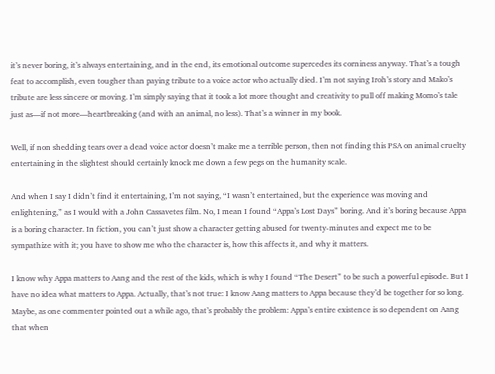it’s never boring, it’s always entertaining, and in the end, its emotional outcome supercedes its corniness anyway. That’s a tough feat to accomplish, even tougher than paying tribute to a voice actor who actually died. I’m not saying Iroh’s story and Mako’s tribute are less sincere or moving. I’m simply saying that it took a lot more thought and creativity to pull off making Momo’s tale just as—if not more—heartbreaking (and with an animal, no less). That’s a winner in my book.

Well, if non shedding tears over a dead voice actor doesn’t make me a terrible person, then not finding this PSA on animal cruelty entertaining in the slightest should certainly knock me down a few pegs on the humanity scale.

And when I say I didn’t find it entertaining, I’m not saying, “I wasn’t entertained, but the experience was moving and enlightening,” as I would with a John Cassavetes film. No, I mean I found “Appa’s Lost Days” boring. And it’s boring because Appa is a boring character. In fiction, you can’t just show a character getting abused for twenty-minutes and expect me to be sympathize with it; you have to show me who the character is, how this affects it, and why it matters.

I know why Appa matters to Aang and the rest of the kids, which is why I found “The Desert” to be such a powerful episode. But I have no idea what matters to Appa. Actually, that’s not true: I know Aang matters to Appa because they’d be together for so long. Maybe, as one commenter pointed out a while ago, that’s probably the problem: Appa’s entire existence is so dependent on Aang that when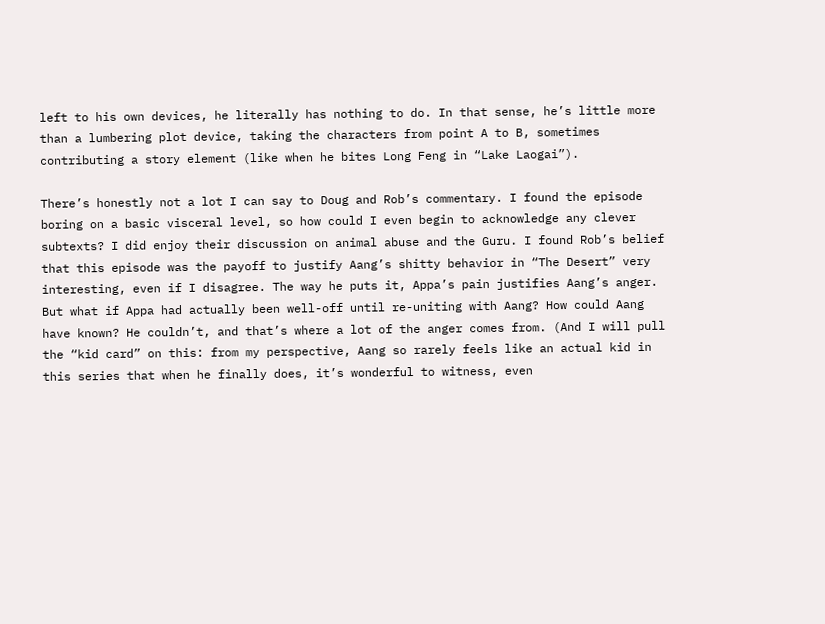left to his own devices, he literally has nothing to do. In that sense, he’s little more than a lumbering plot device, taking the characters from point A to B, sometimes contributing a story element (like when he bites Long Feng in “Lake Laogai”).

There’s honestly not a lot I can say to Doug and Rob’s commentary. I found the episode boring on a basic visceral level, so how could I even begin to acknowledge any clever subtexts? I did enjoy their discussion on animal abuse and the Guru. I found Rob’s belief that this episode was the payoff to justify Aang’s shitty behavior in “The Desert” very interesting, even if I disagree. The way he puts it, Appa’s pain justifies Aang’s anger. But what if Appa had actually been well-off until re-uniting with Aang? How could Aang have known? He couldn’t, and that’s where a lot of the anger comes from. (And I will pull the “kid card” on this: from my perspective, Aang so rarely feels like an actual kid in this series that when he finally does, it’s wonderful to witness, even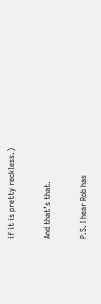if it is pretty reckless.)

And that’s that.

P.S. I hear Rob has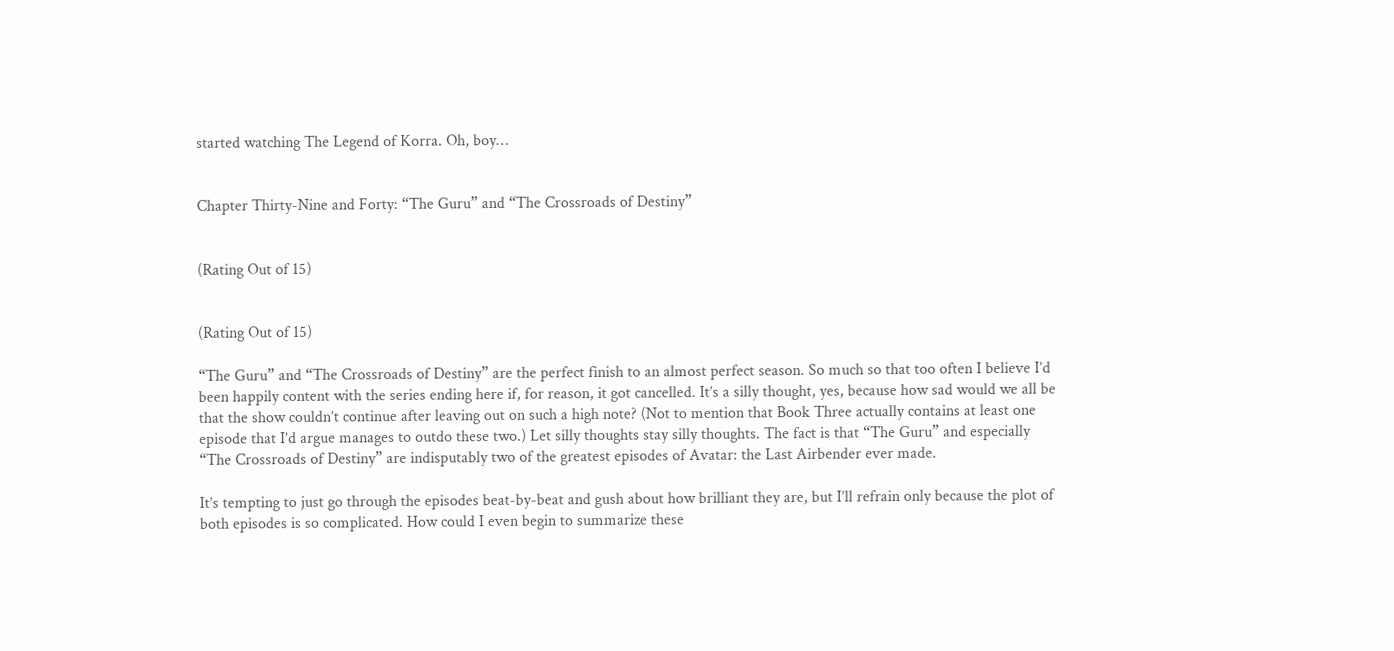started watching The Legend of Korra. Oh, boy…


Chapter Thirty-Nine and Forty: “The Guru” and “The Crossroads of Destiny”


(Rating Out of 15)


(Rating Out of 15)

“The Guru” and “The Crossroads of Destiny” are the perfect finish to an almost perfect season. So much so that too often I believe I’d been happily content with the series ending here if, for reason, it got cancelled. It’s a silly thought, yes, because how sad would we all be that the show couldn’t continue after leaving out on such a high note? (Not to mention that Book Three actually contains at least one episode that I’d argue manages to outdo these two.) Let silly thoughts stay silly thoughts. The fact is that “The Guru” and especially “The Crossroads of Destiny” are indisputably two of the greatest episodes of Avatar: the Last Airbender ever made.

It’s tempting to just go through the episodes beat-by-beat and gush about how brilliant they are, but I’ll refrain only because the plot of both episodes is so complicated. How could I even begin to summarize these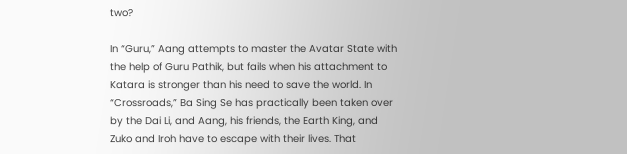two?

In “Guru,” Aang attempts to master the Avatar State with the help of Guru Pathik, but fails when his attachment to Katara is stronger than his need to save the world. In “Crossroads,” Ba Sing Se has practically been taken over by the Dai Li, and Aang, his friends, the Earth King, and Zuko and Iroh have to escape with their lives. That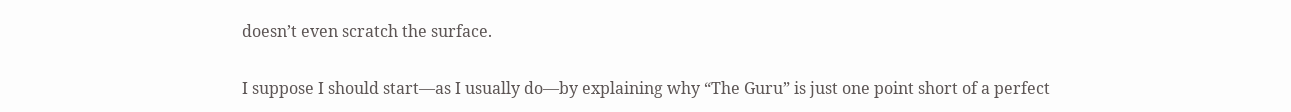doesn’t even scratch the surface.

I suppose I should start—as I usually do—by explaining why “The Guru” is just one point short of a perfect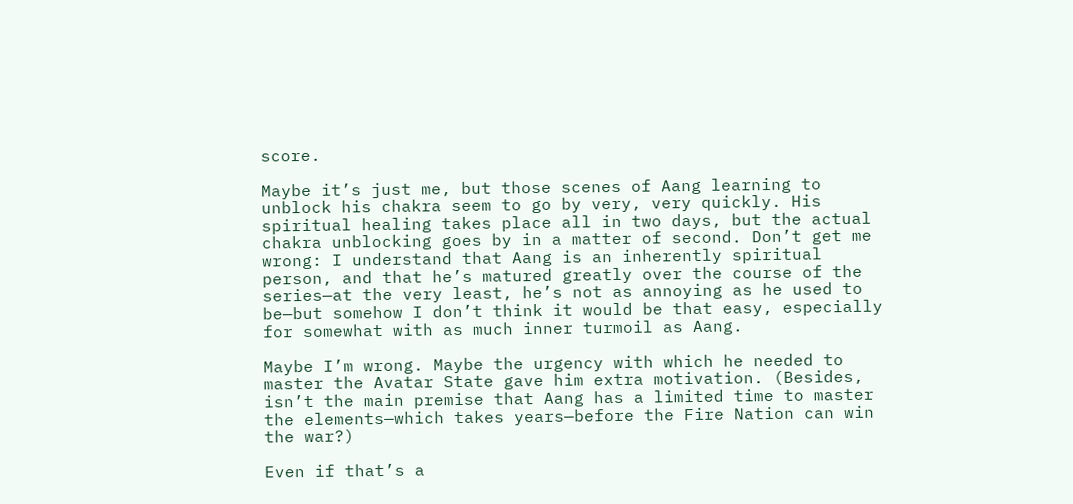score.

Maybe it’s just me, but those scenes of Aang learning to unblock his chakra seem to go by very, very quickly. His spiritual healing takes place all in two days, but the actual chakra unblocking goes by in a matter of second. Don’t get me wrong: I understand that Aang is an inherently spiritual person, and that he’s matured greatly over the course of the series—at the very least, he’s not as annoying as he used to be—but somehow I don’t think it would be that easy, especially for somewhat with as much inner turmoil as Aang.

Maybe I’m wrong. Maybe the urgency with which he needed to master the Avatar State gave him extra motivation. (Besides, isn’t the main premise that Aang has a limited time to master the elements—which takes years—before the Fire Nation can win the war?)

Even if that’s a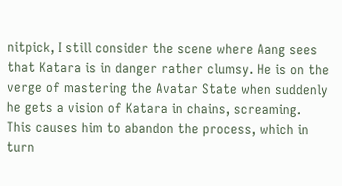nitpick, I still consider the scene where Aang sees that Katara is in danger rather clumsy. He is on the verge of mastering the Avatar State when suddenly he gets a vision of Katara in chains, screaming. This causes him to abandon the process, which in turn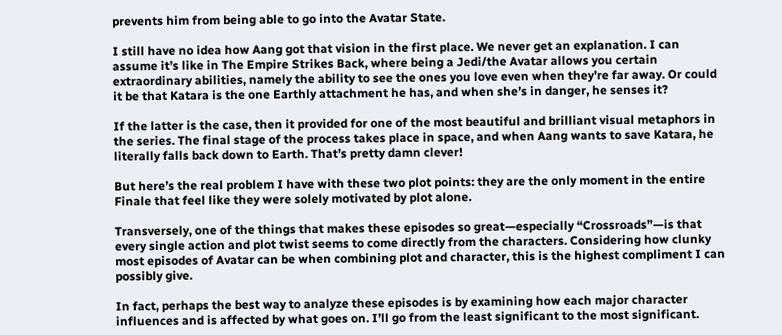prevents him from being able to go into the Avatar State.

I still have no idea how Aang got that vision in the first place. We never get an explanation. I can assume it’s like in The Empire Strikes Back, where being a Jedi/the Avatar allows you certain extraordinary abilities, namely the ability to see the ones you love even when they’re far away. Or could it be that Katara is the one Earthly attachment he has, and when she’s in danger, he senses it?

If the latter is the case, then it provided for one of the most beautiful and brilliant visual metaphors in the series. The final stage of the process takes place in space, and when Aang wants to save Katara, he literally falls back down to Earth. That’s pretty damn clever!

But here’s the real problem I have with these two plot points: they are the only moment in the entire Finale that feel like they were solely motivated by plot alone.

Transversely, one of the things that makes these episodes so great—especially “Crossroads”—is that every single action and plot twist seems to come directly from the characters. Considering how clunky most episodes of Avatar can be when combining plot and character, this is the highest compliment I can possibly give.

In fact, perhaps the best way to analyze these episodes is by examining how each major character influences and is affected by what goes on. I’ll go from the least significant to the most significant.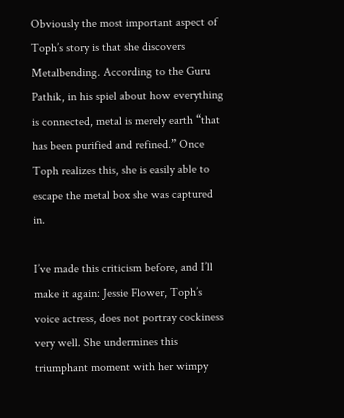Obviously the most important aspect of Toph’s story is that she discovers Metalbending. According to the Guru Pathik, in his spiel about how everything is connected, metal is merely earth “that has been purified and refined.” Once Toph realizes this, she is easily able to escape the metal box she was captured in.

I’ve made this criticism before, and I’ll make it again: Jessie Flower, Toph’s voice actress, does not portray cockiness very well. She undermines this triumphant moment with her wimpy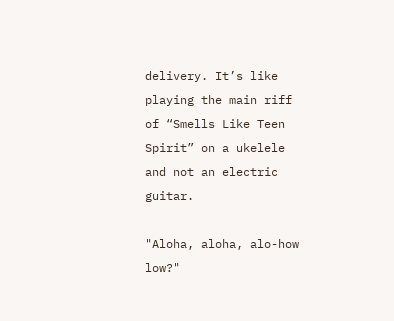delivery. It’s like playing the main riff of “Smells Like Teen Spirit” on a ukelele and not an electric guitar.

"Aloha, aloha, alo-how low?"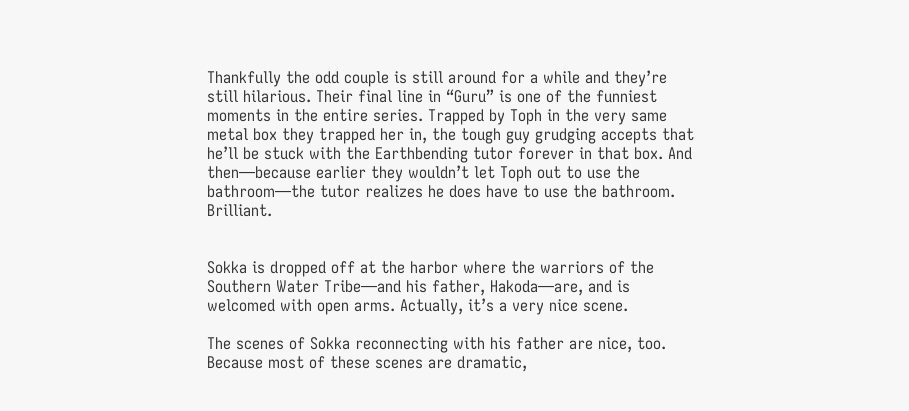Thankfully the odd couple is still around for a while and they’re still hilarious. Their final line in “Guru” is one of the funniest moments in the entire series. Trapped by Toph in the very same metal box they trapped her in, the tough guy grudging accepts that he’ll be stuck with the Earthbending tutor forever in that box. And then—because earlier they wouldn’t let Toph out to use the bathroom—the tutor realizes he does have to use the bathroom. Brilliant.


Sokka is dropped off at the harbor where the warriors of the Southern Water Tribe—and his father, Hakoda—are, and is welcomed with open arms. Actually, it’s a very nice scene.

The scenes of Sokka reconnecting with his father are nice, too. Because most of these scenes are dramatic,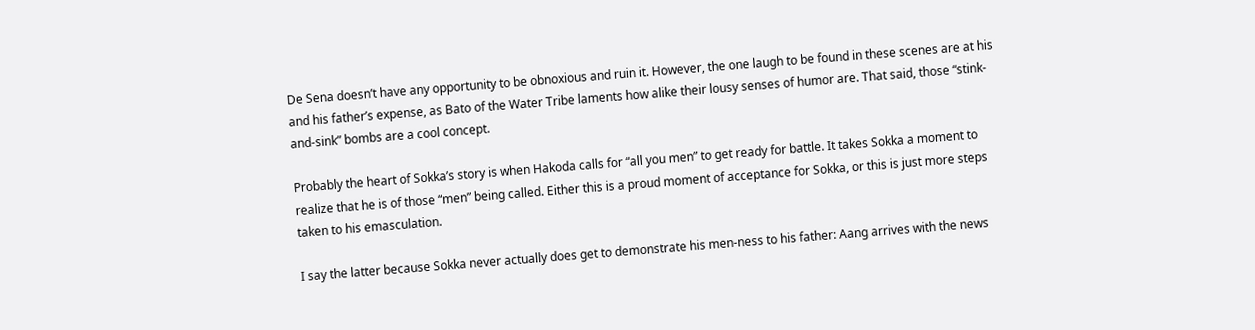De Sena doesn’t have any opportunity to be obnoxious and ruin it. However, the one laugh to be found in these scenes are at his and his father’s expense, as Bato of the Water Tribe laments how alike their lousy senses of humor are. That said, those “stink-and-sink” bombs are a cool concept.

Probably the heart of Sokka’s story is when Hakoda calls for “all you men” to get ready for battle. It takes Sokka a moment to realize that he is of those “men” being called. Either this is a proud moment of acceptance for Sokka, or this is just more steps taken to his emasculation.

I say the latter because Sokka never actually does get to demonstrate his men-ness to his father: Aang arrives with the news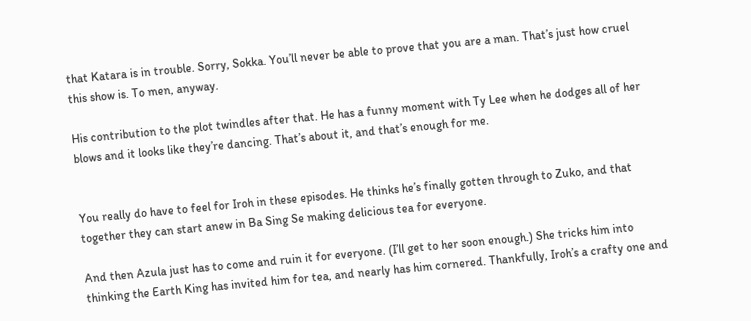that Katara is in trouble. Sorry, Sokka. You’ll never be able to prove that you are a man. That’s just how cruel this show is. To men, anyway.

His contribution to the plot twindles after that. He has a funny moment with Ty Lee when he dodges all of her blows and it looks like they’re dancing. That’s about it, and that’s enough for me.


You really do have to feel for Iroh in these episodes. He thinks he’s finally gotten through to Zuko, and that together they can start anew in Ba Sing Se making delicious tea for everyone.

And then Azula just has to come and ruin it for everyone. (I’ll get to her soon enough.) She tricks him into thinking the Earth King has invited him for tea, and nearly has him cornered. Thankfully, Iroh’s a crafty one and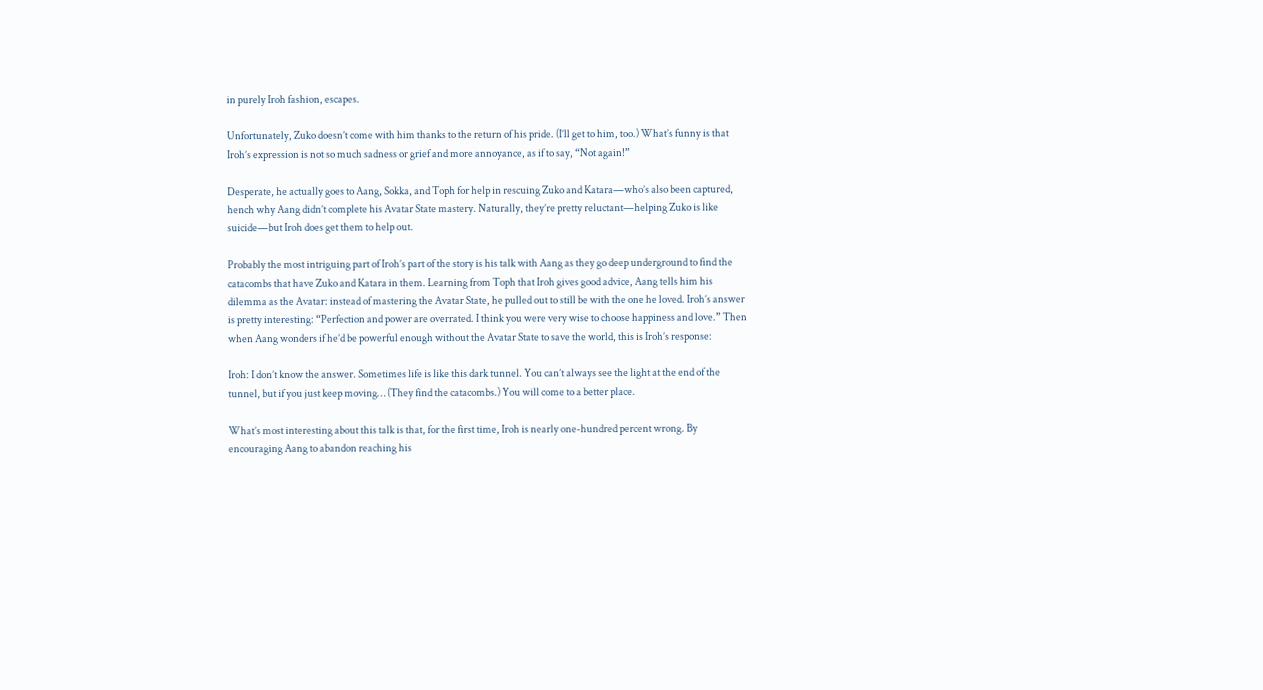in purely Iroh fashion, escapes.

Unfortunately, Zuko doesn’t come with him thanks to the return of his pride. (I’ll get to him, too.) What’s funny is that Iroh’s expression is not so much sadness or grief and more annoyance, as if to say, “Not again!”

Desperate, he actually goes to Aang, Sokka, and Toph for help in rescuing Zuko and Katara—who’s also been captured, hench why Aang didn’t complete his Avatar State mastery. Naturally, they’re pretty reluctant—helping Zuko is like suicide—but Iroh does get them to help out.

Probably the most intriguing part of Iroh’s part of the story is his talk with Aang as they go deep underground to find the catacombs that have Zuko and Katara in them. Learning from Toph that Iroh gives good advice, Aang tells him his dilemma as the Avatar: instead of mastering the Avatar State, he pulled out to still be with the one he loved. Iroh’s answer is pretty interesting: “Perfection and power are overrated. I think you were very wise to choose happiness and love.” Then when Aang wonders if he’d be powerful enough without the Avatar State to save the world, this is Iroh’s response:

Iroh: I don’t know the answer. Sometimes life is like this dark tunnel. You can’t always see the light at the end of the tunnel, but if you just keep moving… (They find the catacombs.) You will come to a better place.

What’s most interesting about this talk is that, for the first time, Iroh is nearly one-hundred percent wrong. By encouraging Aang to abandon reaching his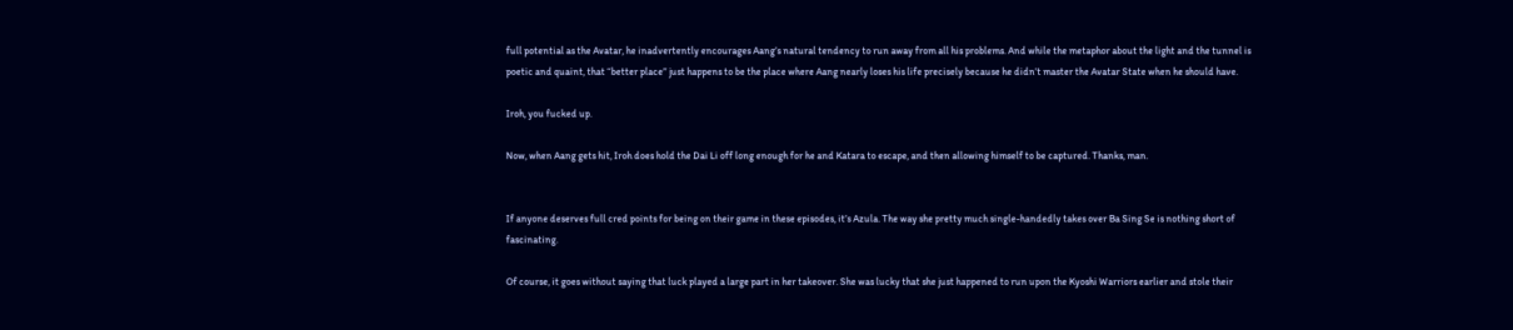full potential as the Avatar, he inadvertently encourages Aang’s natural tendency to run away from all his problems. And while the metaphor about the light and the tunnel is poetic and quaint, that “better place” just happens to be the place where Aang nearly loses his life precisely because he didn’t master the Avatar State when he should have.

Iroh, you fucked up.

Now, when Aang gets hit, Iroh does hold the Dai Li off long enough for he and Katara to escape, and then allowing himself to be captured. Thanks, man.


If anyone deserves full cred points for being on their game in these episodes, it’s Azula. The way she pretty much single-handedly takes over Ba Sing Se is nothing short of fascinating.

Of course, it goes without saying that luck played a large part in her takeover. She was lucky that she just happened to run upon the Kyoshi Warriors earlier and stole their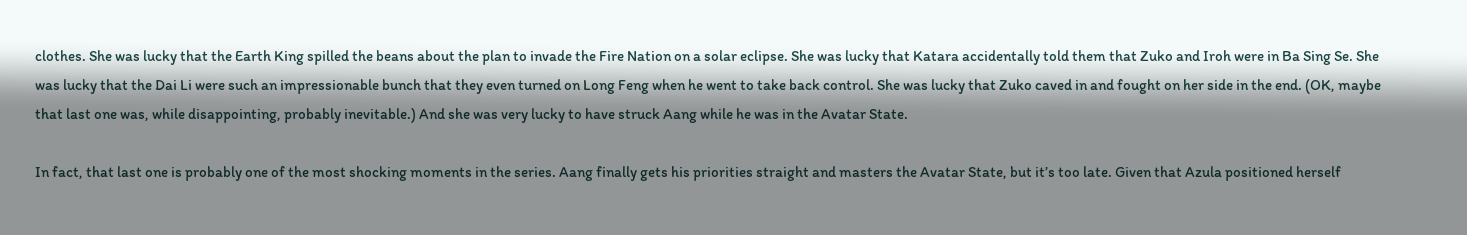clothes. She was lucky that the Earth King spilled the beans about the plan to invade the Fire Nation on a solar eclipse. She was lucky that Katara accidentally told them that Zuko and Iroh were in Ba Sing Se. She was lucky that the Dai Li were such an impressionable bunch that they even turned on Long Feng when he went to take back control. She was lucky that Zuko caved in and fought on her side in the end. (OK, maybe that last one was, while disappointing, probably inevitable.) And she was very lucky to have struck Aang while he was in the Avatar State.

In fact, that last one is probably one of the most shocking moments in the series. Aang finally gets his priorities straight and masters the Avatar State, but it’s too late. Given that Azula positioned herself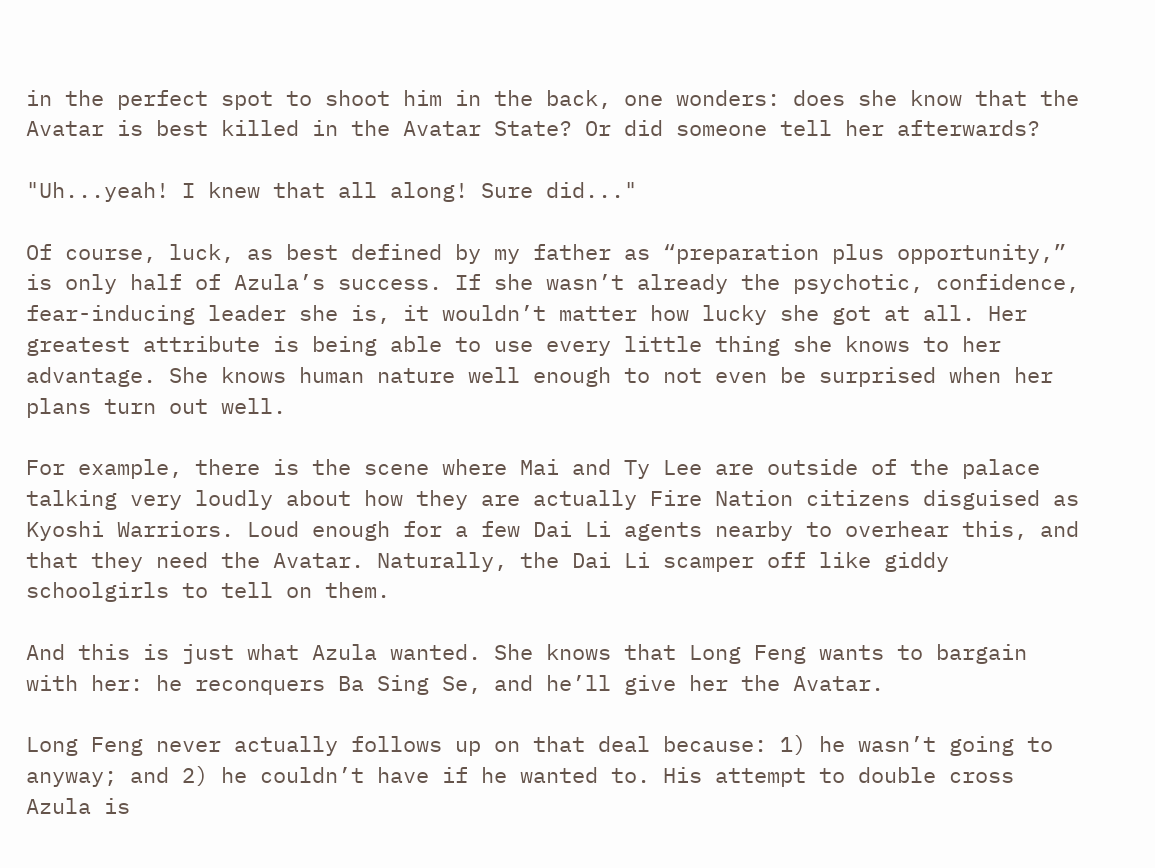in the perfect spot to shoot him in the back, one wonders: does she know that the Avatar is best killed in the Avatar State? Or did someone tell her afterwards?

"Uh...yeah! I knew that all along! Sure did..."

Of course, luck, as best defined by my father as “preparation plus opportunity,” is only half of Azula’s success. If she wasn’t already the psychotic, confidence, fear-inducing leader she is, it wouldn’t matter how lucky she got at all. Her greatest attribute is being able to use every little thing she knows to her advantage. She knows human nature well enough to not even be surprised when her plans turn out well.

For example, there is the scene where Mai and Ty Lee are outside of the palace talking very loudly about how they are actually Fire Nation citizens disguised as Kyoshi Warriors. Loud enough for a few Dai Li agents nearby to overhear this, and that they need the Avatar. Naturally, the Dai Li scamper off like giddy schoolgirls to tell on them.

And this is just what Azula wanted. She knows that Long Feng wants to bargain with her: he reconquers Ba Sing Se, and he’ll give her the Avatar.

Long Feng never actually follows up on that deal because: 1) he wasn’t going to anyway; and 2) he couldn’t have if he wanted to. His attempt to double cross Azula is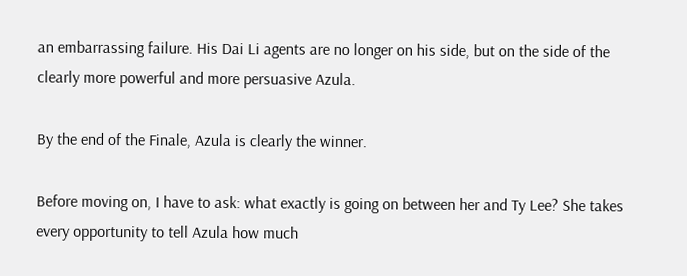an embarrassing failure. His Dai Li agents are no longer on his side, but on the side of the clearly more powerful and more persuasive Azula.

By the end of the Finale, Azula is clearly the winner.

Before moving on, I have to ask: what exactly is going on between her and Ty Lee? She takes every opportunity to tell Azula how much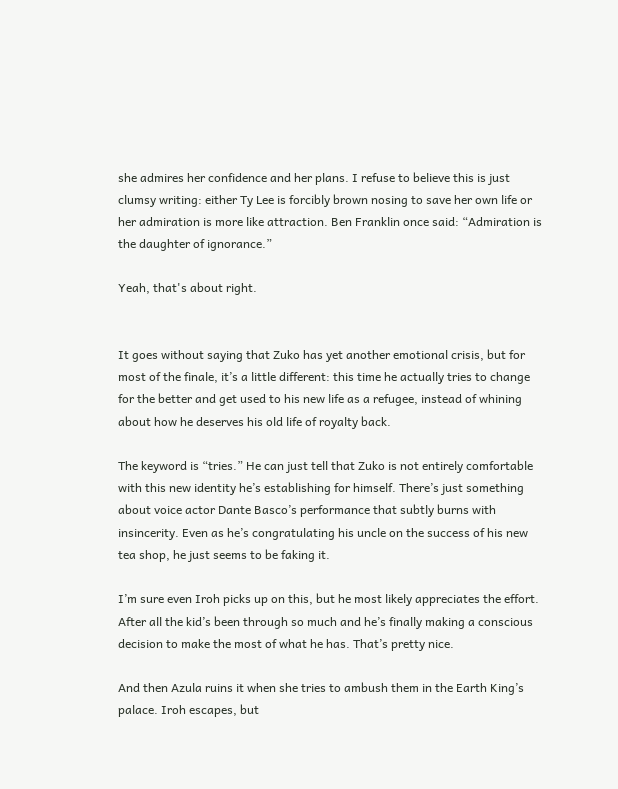she admires her confidence and her plans. I refuse to believe this is just clumsy writing: either Ty Lee is forcibly brown nosing to save her own life or her admiration is more like attraction. Ben Franklin once said: “Admiration is the daughter of ignorance.”

Yeah, that's about right.


It goes without saying that Zuko has yet another emotional crisis, but for most of the finale, it’s a little different: this time he actually tries to change for the better and get used to his new life as a refugee, instead of whining about how he deserves his old life of royalty back.

The keyword is “tries.” He can just tell that Zuko is not entirely comfortable with this new identity he’s establishing for himself. There’s just something about voice actor Dante Basco’s performance that subtly burns with insincerity. Even as he’s congratulating his uncle on the success of his new tea shop, he just seems to be faking it.

I’m sure even Iroh picks up on this, but he most likely appreciates the effort. After all the kid’s been through so much and he’s finally making a conscious decision to make the most of what he has. That’s pretty nice.

And then Azula ruins it when she tries to ambush them in the Earth King’s palace. Iroh escapes, but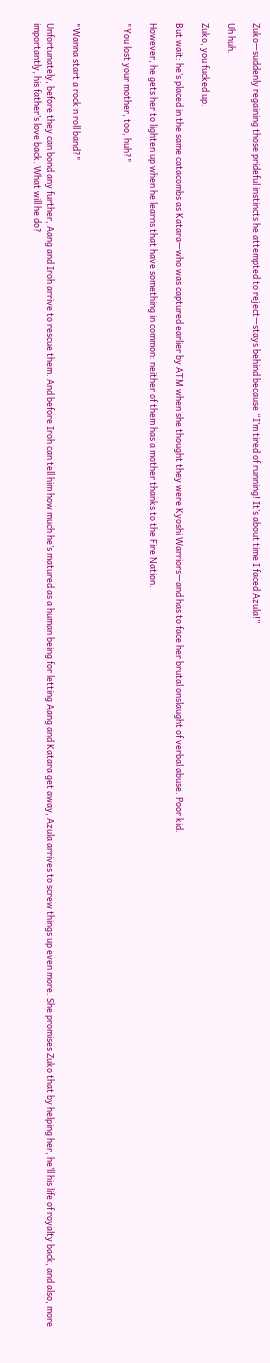Zuko—suddenly regaining those prideful instincts he attempted to reject—stays behind because “I’m tired of running! It’s about time I faced Azula!”

Uh huh.

Zuko, you fucked up.

But wait: he’s placed in the same catacombs as Katara—who was captured earlier by ATM when she thought they were Kyoshi Warriors—and has to face her brutal onslaught of verbal abuse. Poor kid.

However, he gets her to lighten up when he learns that have something in common: neither of them has a mother thanks to the Fire Nation.

"You lost your mother, too, huh?"



"Wanna start a rock n roll band?"

Unfortunately, before they can bond any further, Aang and Iroh arrive to rescue them. And before Iroh can tell him how much he’s matured as a human being for letting Aang and Katara get away, Azula arrives to screw things up even more. She promises Zuko that by helping her, he’ll his life of royalty back, and also, more importantly, his father’s love back. What will he do?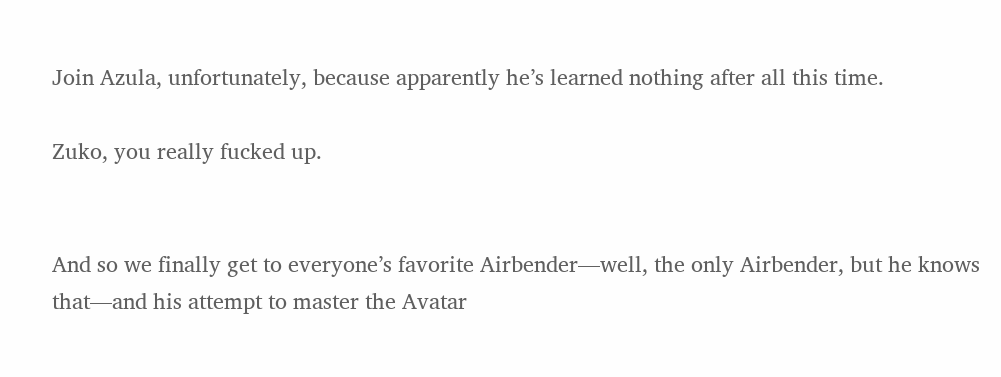Join Azula, unfortunately, because apparently he’s learned nothing after all this time.

Zuko, you really fucked up.


And so we finally get to everyone’s favorite Airbender—well, the only Airbender, but he knows that—and his attempt to master the Avatar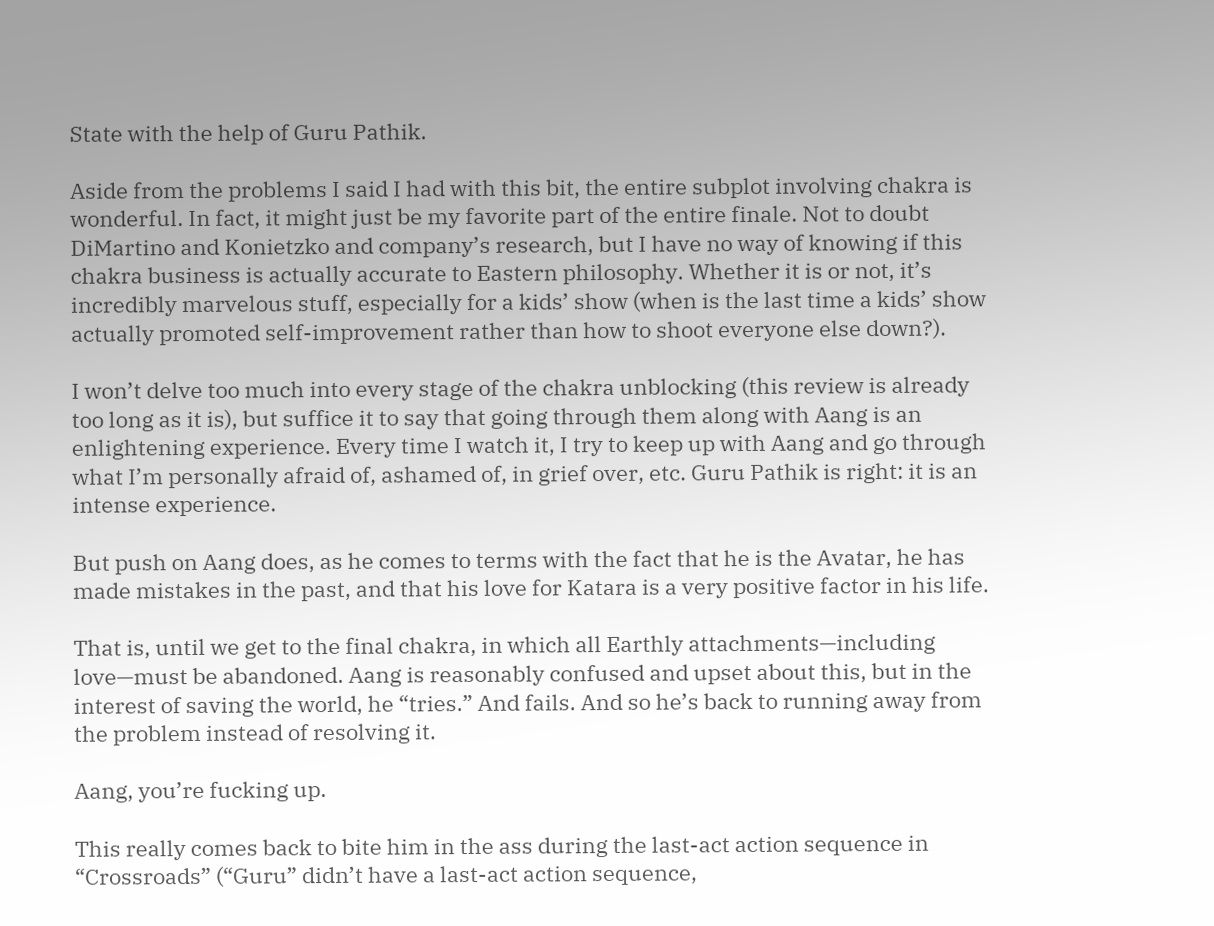State with the help of Guru Pathik.

Aside from the problems I said I had with this bit, the entire subplot involving chakra is wonderful. In fact, it might just be my favorite part of the entire finale. Not to doubt DiMartino and Konietzko and company’s research, but I have no way of knowing if this chakra business is actually accurate to Eastern philosophy. Whether it is or not, it’s incredibly marvelous stuff, especially for a kids’ show (when is the last time a kids’ show actually promoted self-improvement rather than how to shoot everyone else down?).

I won’t delve too much into every stage of the chakra unblocking (this review is already too long as it is), but suffice it to say that going through them along with Aang is an enlightening experience. Every time I watch it, I try to keep up with Aang and go through what I’m personally afraid of, ashamed of, in grief over, etc. Guru Pathik is right: it is an intense experience.

But push on Aang does, as he comes to terms with the fact that he is the Avatar, he has made mistakes in the past, and that his love for Katara is a very positive factor in his life.

That is, until we get to the final chakra, in which all Earthly attachments—including love—must be abandoned. Aang is reasonably confused and upset about this, but in the interest of saving the world, he “tries.” And fails. And so he’s back to running away from the problem instead of resolving it.

Aang, you’re fucking up.

This really comes back to bite him in the ass during the last-act action sequence in “Crossroads” (“Guru” didn’t have a last-act action sequence,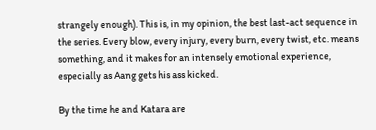strangely enough). This is, in my opinion, the best last-act sequence in the series. Every blow, every injury, every burn, every twist, etc. means something, and it makes for an intensely emotional experience, especially as Aang gets his ass kicked.

By the time he and Katara are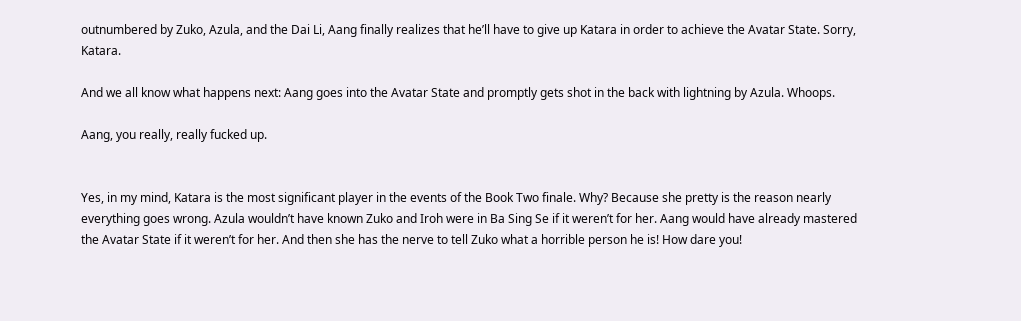outnumbered by Zuko, Azula, and the Dai Li, Aang finally realizes that he’ll have to give up Katara in order to achieve the Avatar State. Sorry, Katara.

And we all know what happens next: Aang goes into the Avatar State and promptly gets shot in the back with lightning by Azula. Whoops.

Aang, you really, really fucked up.


Yes, in my mind, Katara is the most significant player in the events of the Book Two finale. Why? Because she pretty is the reason nearly everything goes wrong. Azula wouldn’t have known Zuko and Iroh were in Ba Sing Se if it weren’t for her. Aang would have already mastered the Avatar State if it weren’t for her. And then she has the nerve to tell Zuko what a horrible person he is! How dare you!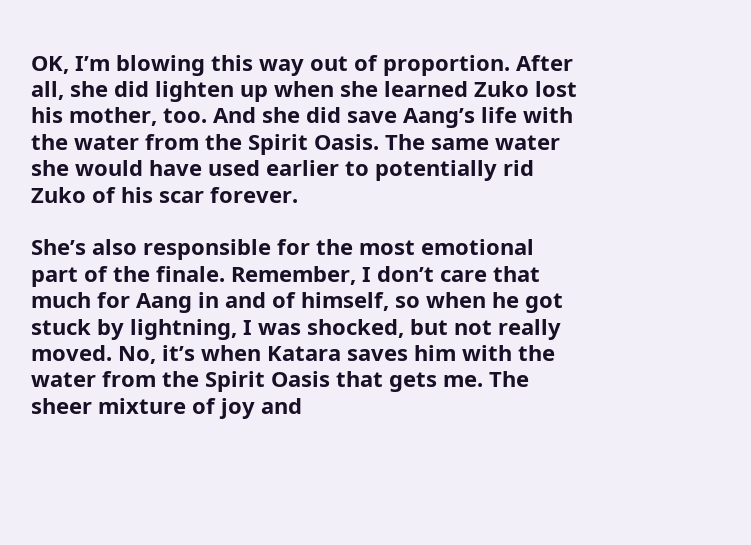OK, I’m blowing this way out of proportion. After all, she did lighten up when she learned Zuko lost his mother, too. And she did save Aang’s life with the water from the Spirit Oasis. The same water she would have used earlier to potentially rid Zuko of his scar forever.

She’s also responsible for the most emotional part of the finale. Remember, I don’t care that much for Aang in and of himself, so when he got stuck by lightning, I was shocked, but not really moved. No, it’s when Katara saves him with the water from the Spirit Oasis that gets me. The sheer mixture of joy and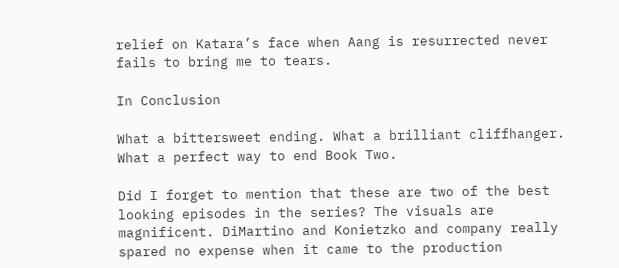relief on Katara’s face when Aang is resurrected never fails to bring me to tears.

In Conclusion

What a bittersweet ending. What a brilliant cliffhanger. What a perfect way to end Book Two.

Did I forget to mention that these are two of the best looking episodes in the series? The visuals are magnificent. DiMartino and Konietzko and company really spared no expense when it came to the production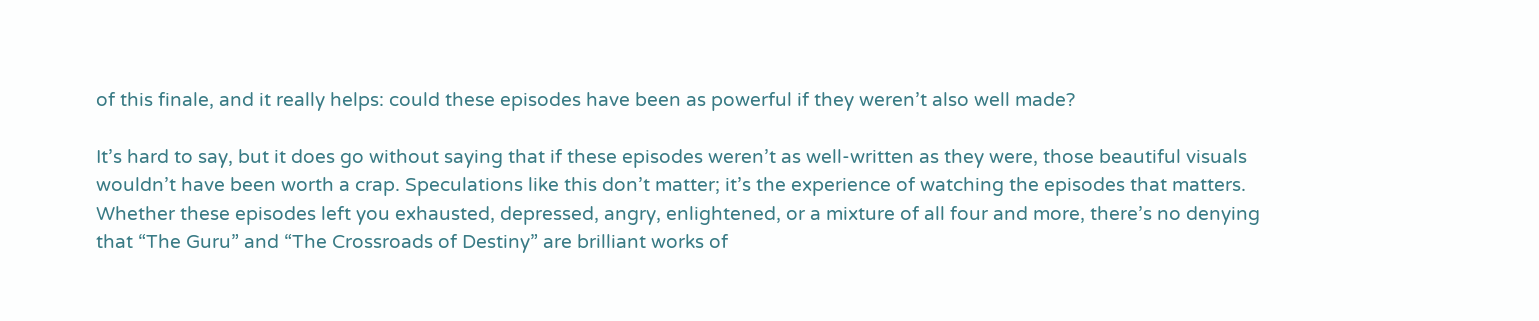of this finale, and it really helps: could these episodes have been as powerful if they weren’t also well made?

It’s hard to say, but it does go without saying that if these episodes weren’t as well-written as they were, those beautiful visuals wouldn’t have been worth a crap. Speculations like this don’t matter; it’s the experience of watching the episodes that matters. Whether these episodes left you exhausted, depressed, angry, enlightened, or a mixture of all four and more, there’s no denying that “The Guru” and “The Crossroads of Destiny” are brilliant works of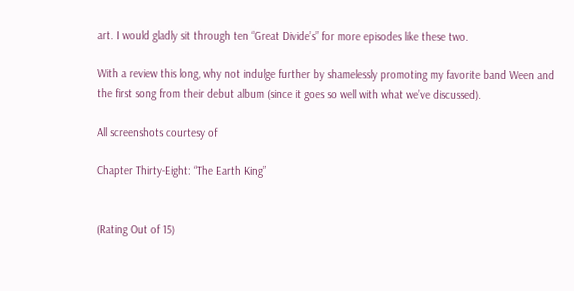art. I would gladly sit through ten “Great Divide’s” for more episodes like these two.

With a review this long, why not indulge further by shamelessly promoting my favorite band Ween and the first song from their debut album (since it goes so well with what we’ve discussed).

All screenshots courtesy of

Chapter Thirty-Eight: “The Earth King”


(Rating Out of 15)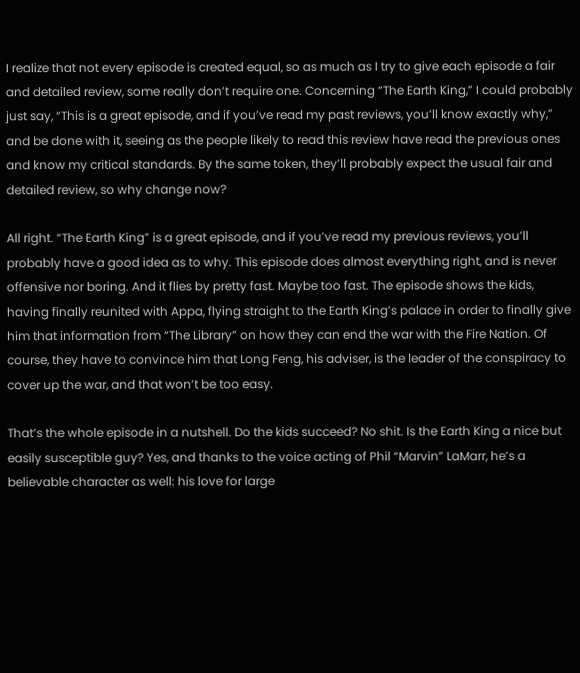I realize that not every episode is created equal, so as much as I try to give each episode a fair and detailed review, some really don’t require one. Concerning “The Earth King,” I could probably just say, “This is a great episode, and if you’ve read my past reviews, you’ll know exactly why,” and be done with it, seeing as the people likely to read this review have read the previous ones and know my critical standards. By the same token, they’ll probably expect the usual fair and detailed review, so why change now?

All right. “The Earth King” is a great episode, and if you’ve read my previous reviews, you’ll probably have a good idea as to why. This episode does almost everything right, and is never offensive nor boring. And it flies by pretty fast. Maybe too fast. The episode shows the kids, having finally reunited with Appa, flying straight to the Earth King’s palace in order to finally give him that information from “The Library” on how they can end the war with the Fire Nation. Of course, they have to convince him that Long Feng, his adviser, is the leader of the conspiracy to cover up the war, and that won’t be too easy.

That’s the whole episode in a nutshell. Do the kids succeed? No shit. Is the Earth King a nice but easily susceptible guy? Yes, and thanks to the voice acting of Phil “Marvin” LaMarr, he’s a believable character as well: his love for large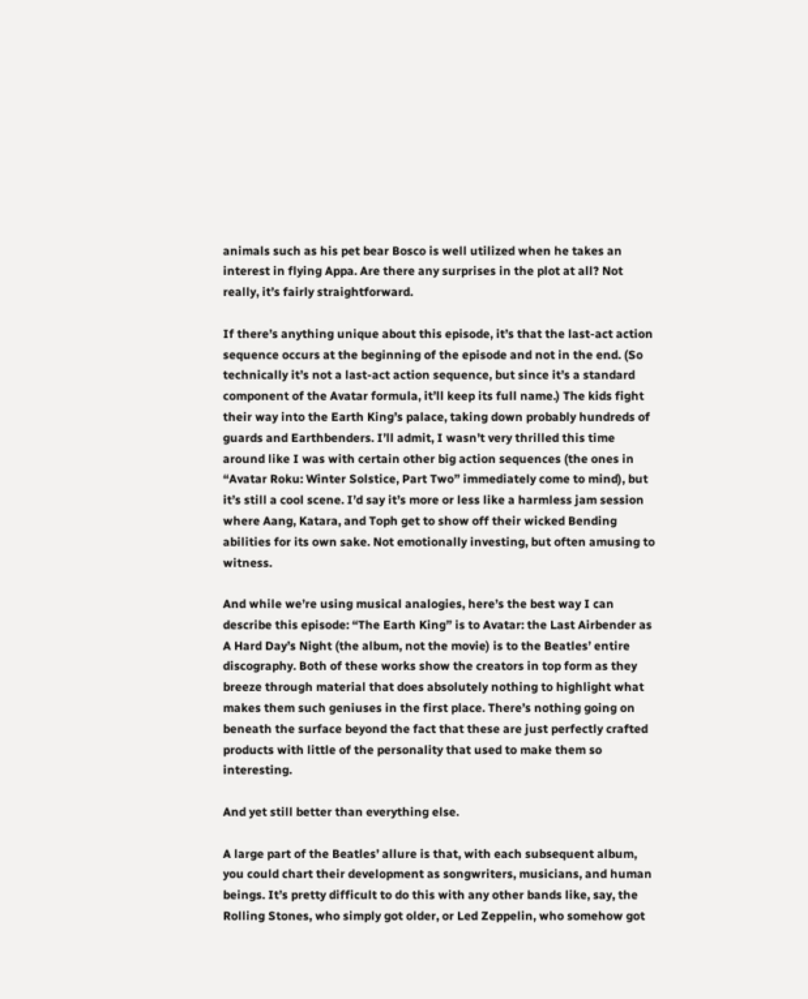animals such as his pet bear Bosco is well utilized when he takes an interest in flying Appa. Are there any surprises in the plot at all? Not really, it’s fairly straightforward.

If there’s anything unique about this episode, it’s that the last-act action sequence occurs at the beginning of the episode and not in the end. (So technically it’s not a last-act action sequence, but since it’s a standard component of the Avatar formula, it’ll keep its full name.) The kids fight their way into the Earth King’s palace, taking down probably hundreds of guards and Earthbenders. I’ll admit, I wasn’t very thrilled this time around like I was with certain other big action sequences (the ones in “Avatar Roku: Winter Solstice, Part Two” immediately come to mind), but it’s still a cool scene. I’d say it’s more or less like a harmless jam session where Aang, Katara, and Toph get to show off their wicked Bending abilities for its own sake. Not emotionally investing, but often amusing to witness.

And while we’re using musical analogies, here’s the best way I can describe this episode: “The Earth King” is to Avatar: the Last Airbender as A Hard Day’s Night (the album, not the movie) is to the Beatles’ entire discography. Both of these works show the creators in top form as they breeze through material that does absolutely nothing to highlight what makes them such geniuses in the first place. There’s nothing going on beneath the surface beyond the fact that these are just perfectly crafted products with little of the personality that used to make them so interesting.

And yet still better than everything else.

A large part of the Beatles’ allure is that, with each subsequent album, you could chart their development as songwriters, musicians, and human beings. It’s pretty difficult to do this with any other bands like, say, the Rolling Stones, who simply got older, or Led Zeppelin, who somehow got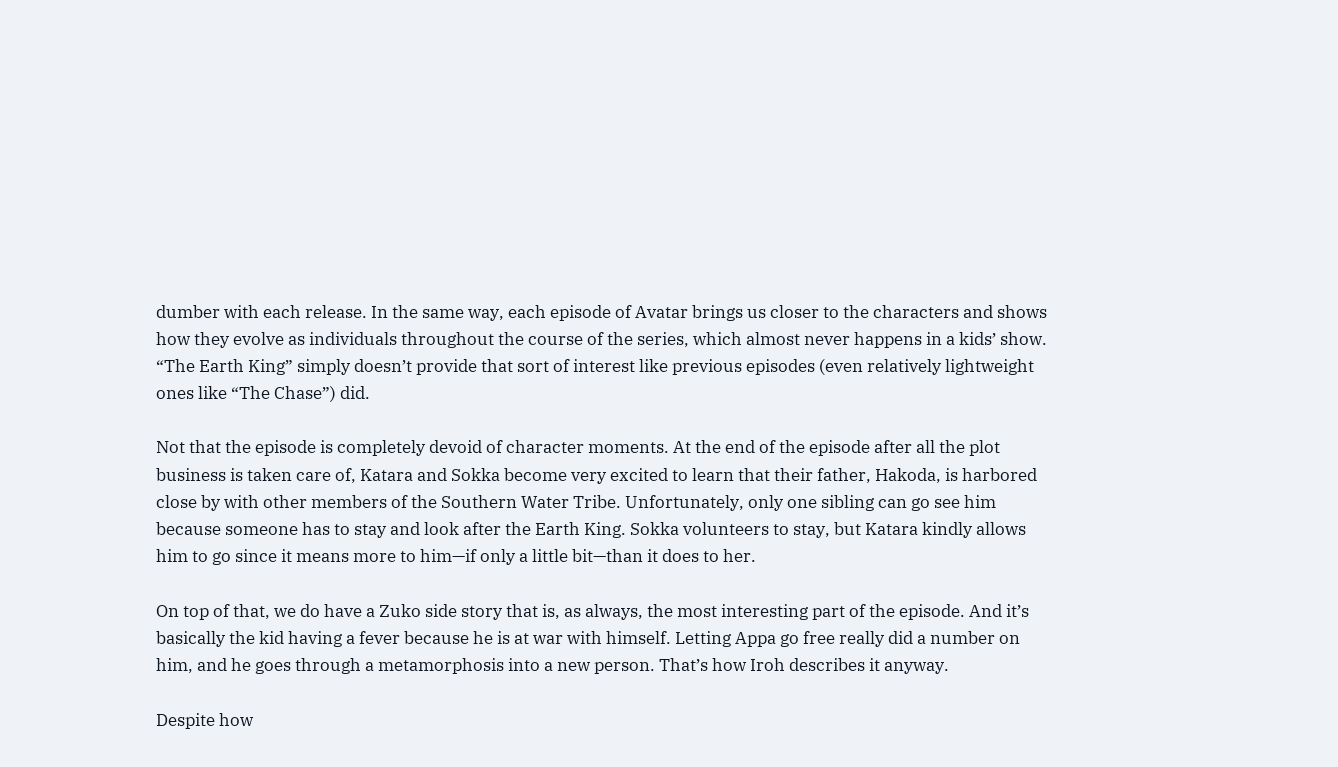dumber with each release. In the same way, each episode of Avatar brings us closer to the characters and shows how they evolve as individuals throughout the course of the series, which almost never happens in a kids’ show. “The Earth King” simply doesn’t provide that sort of interest like previous episodes (even relatively lightweight ones like “The Chase”) did.

Not that the episode is completely devoid of character moments. At the end of the episode after all the plot business is taken care of, Katara and Sokka become very excited to learn that their father, Hakoda, is harbored close by with other members of the Southern Water Tribe. Unfortunately, only one sibling can go see him because someone has to stay and look after the Earth King. Sokka volunteers to stay, but Katara kindly allows him to go since it means more to him—if only a little bit—than it does to her.

On top of that, we do have a Zuko side story that is, as always, the most interesting part of the episode. And it’s basically the kid having a fever because he is at war with himself. Letting Appa go free really did a number on him, and he goes through a metamorphosis into a new person. That’s how Iroh describes it anyway.

Despite how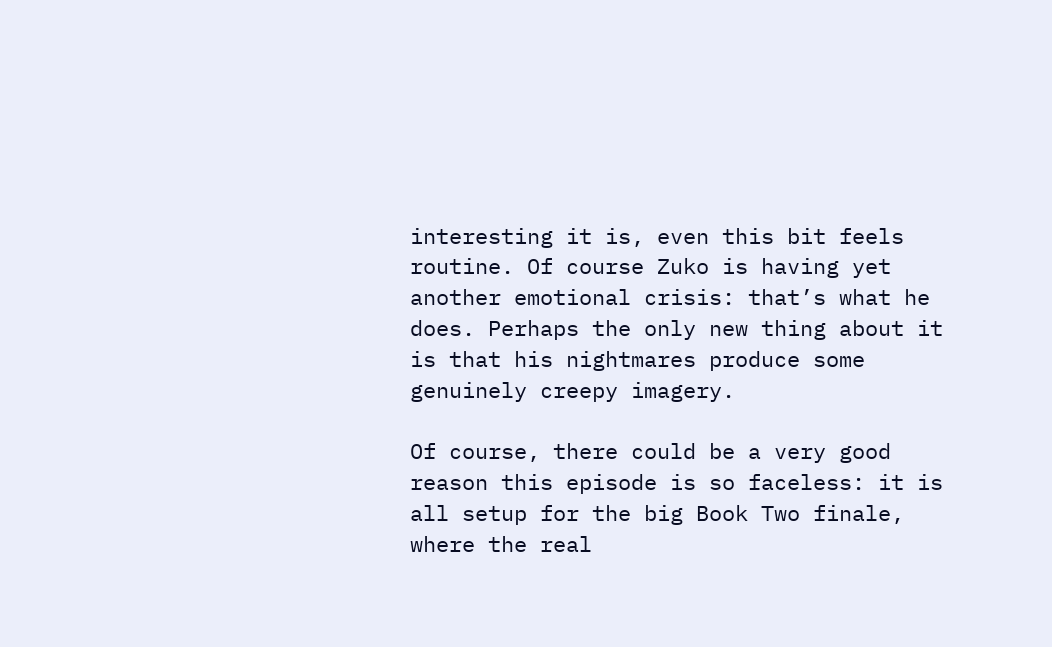interesting it is, even this bit feels routine. Of course Zuko is having yet another emotional crisis: that’s what he does. Perhaps the only new thing about it is that his nightmares produce some genuinely creepy imagery.

Of course, there could be a very good reason this episode is so faceless: it is all setup for the big Book Two finale, where the real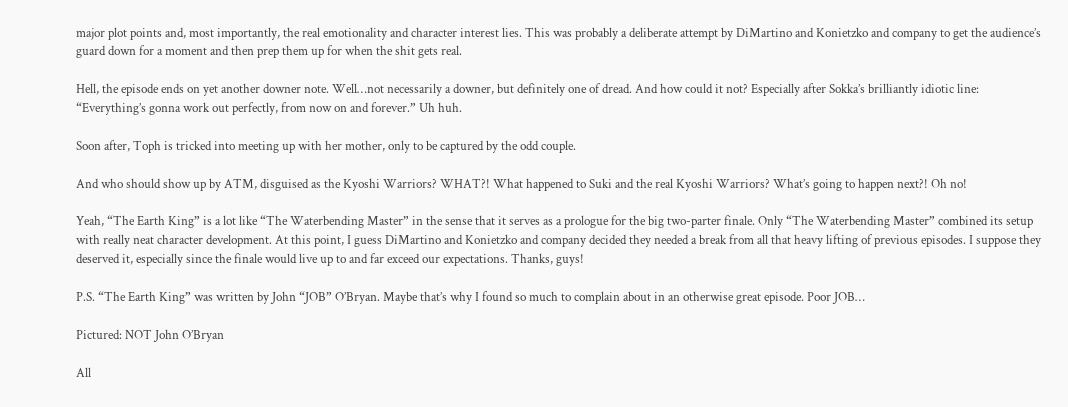major plot points and, most importantly, the real emotionality and character interest lies. This was probably a deliberate attempt by DiMartino and Konietzko and company to get the audience’s guard down for a moment and then prep them up for when the shit gets real.

Hell, the episode ends on yet another downer note. Well…not necessarily a downer, but definitely one of dread. And how could it not? Especially after Sokka’s brilliantly idiotic line: “Everything’s gonna work out perfectly, from now on and forever.” Uh huh.

Soon after, Toph is tricked into meeting up with her mother, only to be captured by the odd couple.

And who should show up by ATM, disguised as the Kyoshi Warriors? WHAT?! What happened to Suki and the real Kyoshi Warriors? What’s going to happen next?! Oh no!

Yeah, “The Earth King” is a lot like “The Waterbending Master” in the sense that it serves as a prologue for the big two-parter finale. Only “The Waterbending Master” combined its setup with really neat character development. At this point, I guess DiMartino and Konietzko and company decided they needed a break from all that heavy lifting of previous episodes. I suppose they deserved it, especially since the finale would live up to and far exceed our expectations. Thanks, guys!

P.S. “The Earth King” was written by John “JOB” O’Bryan. Maybe that’s why I found so much to complain about in an otherwise great episode. Poor JOB…

Pictured: NOT John O’Bryan

All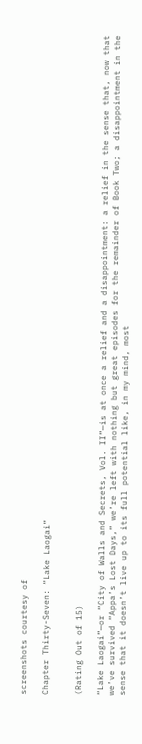screenshots courtesy of

Chapter Thirty-Seven: “Lake Laogai”


(Rating Out of 15)

“Lake Laogai”—or “City of Walls and Secrets, Vol. II”—is at once a relief and a disappointment: a relief in the sense that, now that we’ve survived “Appa’s Lost Days,” we’re left with nothing but great episodes for the remainder of Book Two; a disappointment in the sense that it doesn’t live up to its full potential like, in my mind, most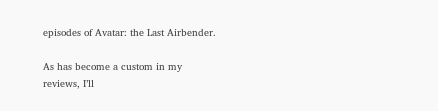episodes of Avatar: the Last Airbender.

As has become a custom in my reviews, I’ll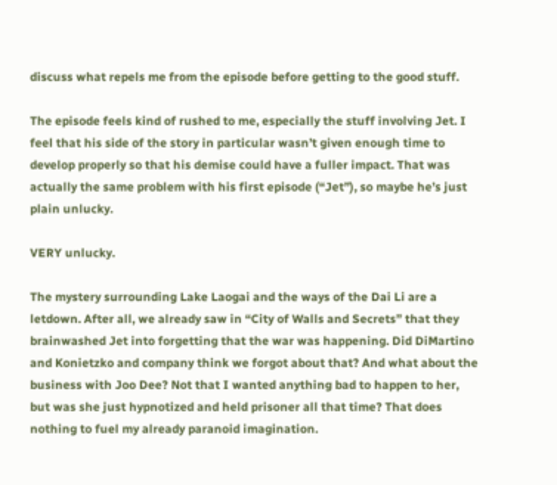discuss what repels me from the episode before getting to the good stuff.

The episode feels kind of rushed to me, especially the stuff involving Jet. I feel that his side of the story in particular wasn’t given enough time to develop properly so that his demise could have a fuller impact. That was actually the same problem with his first episode (“Jet”), so maybe he’s just plain unlucky.

VERY unlucky.

The mystery surrounding Lake Laogai and the ways of the Dai Li are a letdown. After all, we already saw in “City of Walls and Secrets” that they brainwashed Jet into forgetting that the war was happening. Did DiMartino and Konietzko and company think we forgot about that? And what about the business with Joo Dee? Not that I wanted anything bad to happen to her, but was she just hypnotized and held prisoner all that time? That does nothing to fuel my already paranoid imagination.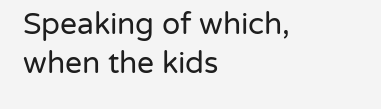Speaking of which, when the kids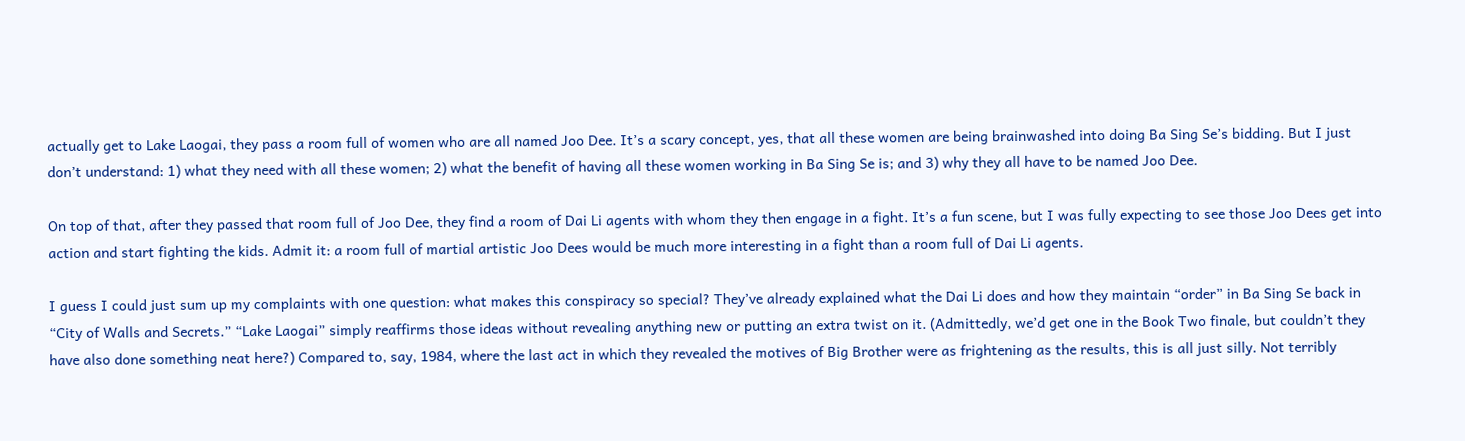actually get to Lake Laogai, they pass a room full of women who are all named Joo Dee. It’s a scary concept, yes, that all these women are being brainwashed into doing Ba Sing Se’s bidding. But I just don’t understand: 1) what they need with all these women; 2) what the benefit of having all these women working in Ba Sing Se is; and 3) why they all have to be named Joo Dee.

On top of that, after they passed that room full of Joo Dee, they find a room of Dai Li agents with whom they then engage in a fight. It’s a fun scene, but I was fully expecting to see those Joo Dees get into action and start fighting the kids. Admit it: a room full of martial artistic Joo Dees would be much more interesting in a fight than a room full of Dai Li agents.

I guess I could just sum up my complaints with one question: what makes this conspiracy so special? They’ve already explained what the Dai Li does and how they maintain “order” in Ba Sing Se back in “City of Walls and Secrets.” “Lake Laogai” simply reaffirms those ideas without revealing anything new or putting an extra twist on it. (Admittedly, we’d get one in the Book Two finale, but couldn’t they have also done something neat here?) Compared to, say, 1984, where the last act in which they revealed the motives of Big Brother were as frightening as the results, this is all just silly. Not terribly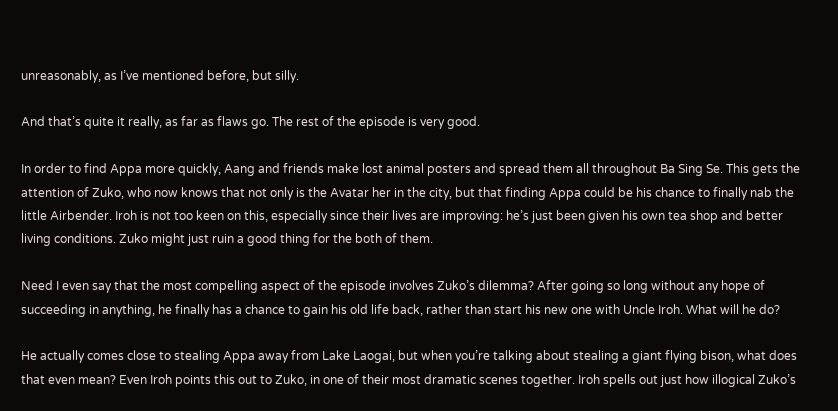unreasonably, as I’ve mentioned before, but silly.

And that’s quite it really, as far as flaws go. The rest of the episode is very good.

In order to find Appa more quickly, Aang and friends make lost animal posters and spread them all throughout Ba Sing Se. This gets the attention of Zuko, who now knows that not only is the Avatar her in the city, but that finding Appa could be his chance to finally nab the little Airbender. Iroh is not too keen on this, especially since their lives are improving: he’s just been given his own tea shop and better living conditions. Zuko might just ruin a good thing for the both of them.

Need I even say that the most compelling aspect of the episode involves Zuko’s dilemma? After going so long without any hope of succeeding in anything, he finally has a chance to gain his old life back, rather than start his new one with Uncle Iroh. What will he do?

He actually comes close to stealing Appa away from Lake Laogai, but when you’re talking about stealing a giant flying bison, what does that even mean? Even Iroh points this out to Zuko, in one of their most dramatic scenes together. Iroh spells out just how illogical Zuko’s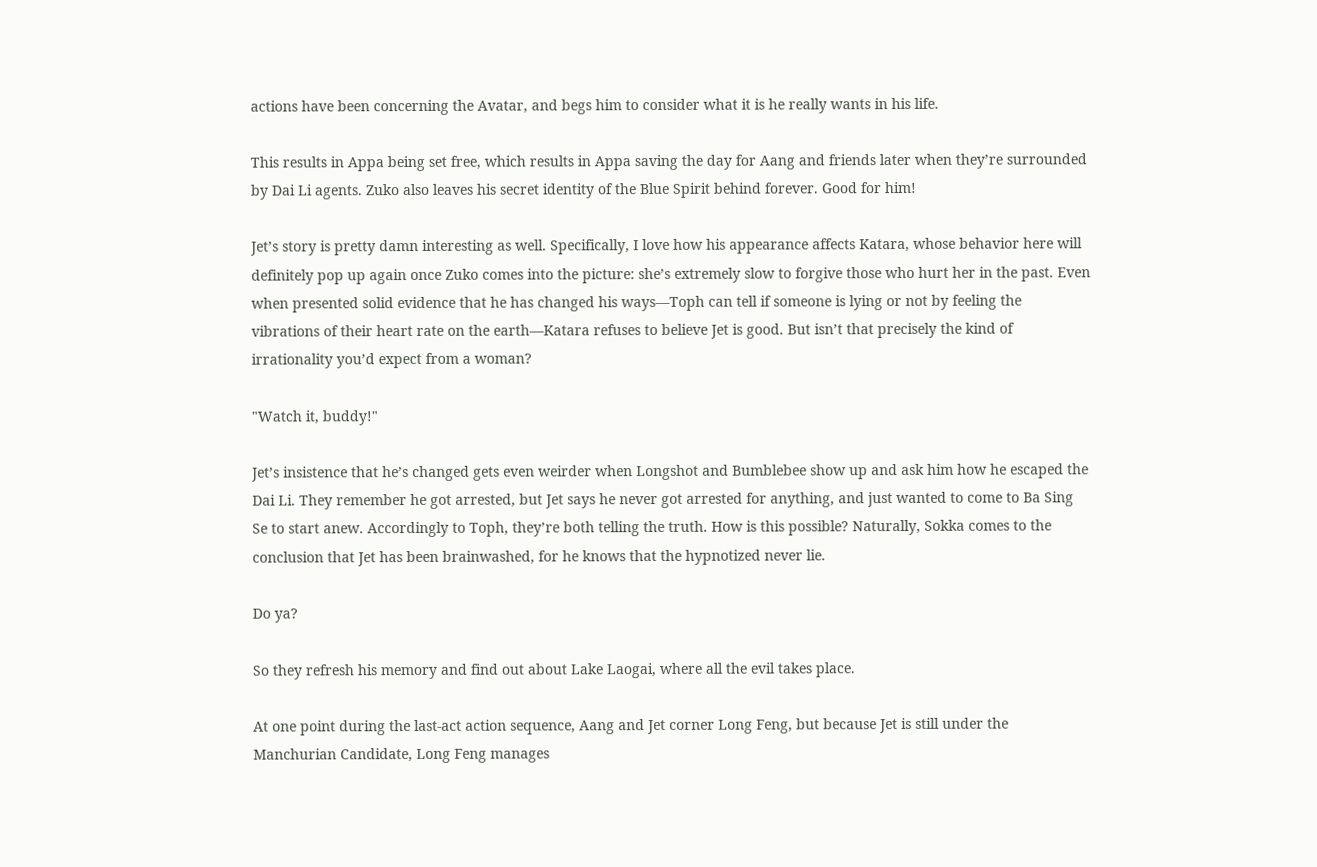actions have been concerning the Avatar, and begs him to consider what it is he really wants in his life.

This results in Appa being set free, which results in Appa saving the day for Aang and friends later when they’re surrounded by Dai Li agents. Zuko also leaves his secret identity of the Blue Spirit behind forever. Good for him!

Jet’s story is pretty damn interesting as well. Specifically, I love how his appearance affects Katara, whose behavior here will definitely pop up again once Zuko comes into the picture: she’s extremely slow to forgive those who hurt her in the past. Even when presented solid evidence that he has changed his ways—Toph can tell if someone is lying or not by feeling the vibrations of their heart rate on the earth—Katara refuses to believe Jet is good. But isn’t that precisely the kind of irrationality you’d expect from a woman?

"Watch it, buddy!"

Jet’s insistence that he’s changed gets even weirder when Longshot and Bumblebee show up and ask him how he escaped the Dai Li. They remember he got arrested, but Jet says he never got arrested for anything, and just wanted to come to Ba Sing Se to start anew. Accordingly to Toph, they’re both telling the truth. How is this possible? Naturally, Sokka comes to the conclusion that Jet has been brainwashed, for he knows that the hypnotized never lie.

Do ya?

So they refresh his memory and find out about Lake Laogai, where all the evil takes place.

At one point during the last-act action sequence, Aang and Jet corner Long Feng, but because Jet is still under the Manchurian Candidate, Long Feng manages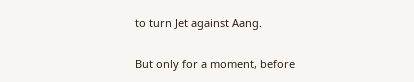to turn Jet against Aang.

But only for a moment, before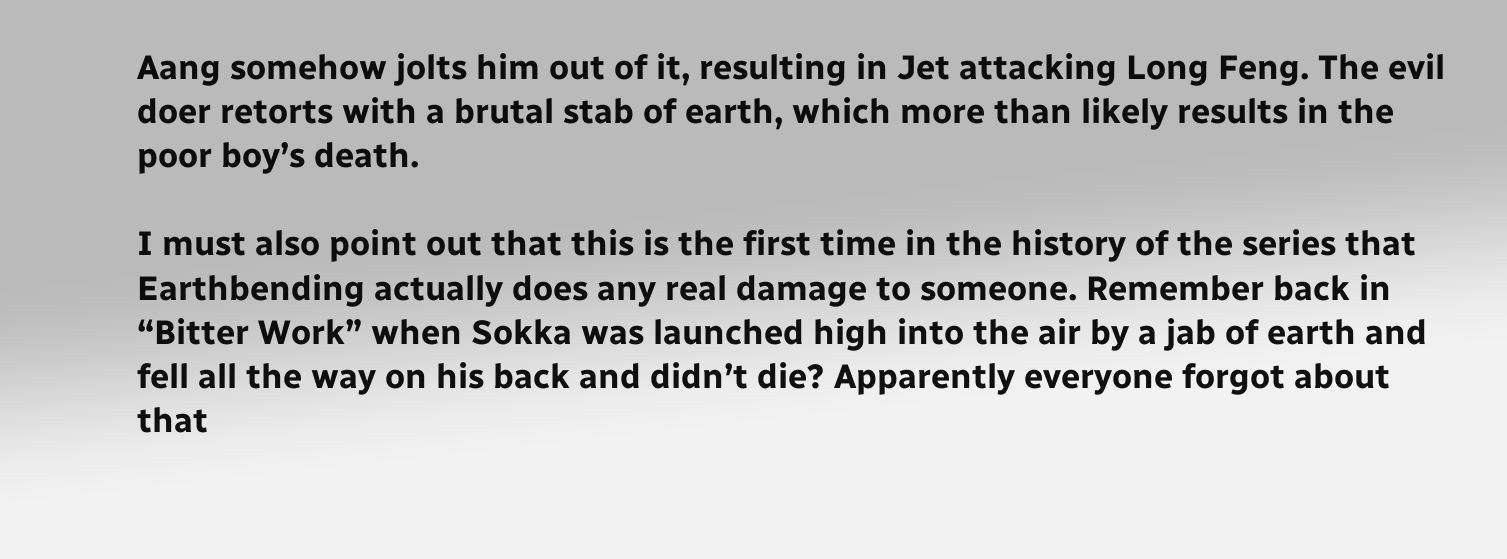Aang somehow jolts him out of it, resulting in Jet attacking Long Feng. The evil doer retorts with a brutal stab of earth, which more than likely results in the poor boy’s death.

I must also point out that this is the first time in the history of the series that Earthbending actually does any real damage to someone. Remember back in “Bitter Work” when Sokka was launched high into the air by a jab of earth and fell all the way on his back and didn’t die? Apparently everyone forgot about that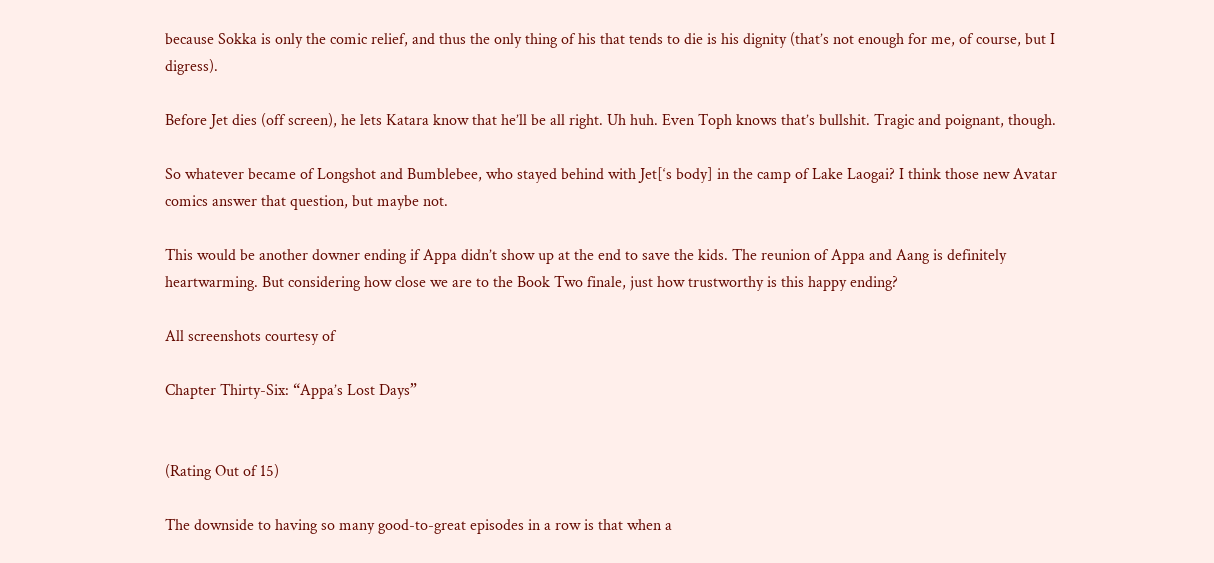because Sokka is only the comic relief, and thus the only thing of his that tends to die is his dignity (that’s not enough for me, of course, but I digress).

Before Jet dies (off screen), he lets Katara know that he’ll be all right. Uh huh. Even Toph knows that’s bullshit. Tragic and poignant, though.

So whatever became of Longshot and Bumblebee, who stayed behind with Jet[‘s body] in the camp of Lake Laogai? I think those new Avatar comics answer that question, but maybe not.

This would be another downer ending if Appa didn’t show up at the end to save the kids. The reunion of Appa and Aang is definitely heartwarming. But considering how close we are to the Book Two finale, just how trustworthy is this happy ending?

All screenshots courtesy of

Chapter Thirty-Six: “Appa’s Lost Days”


(Rating Out of 15)

The downside to having so many good-to-great episodes in a row is that when a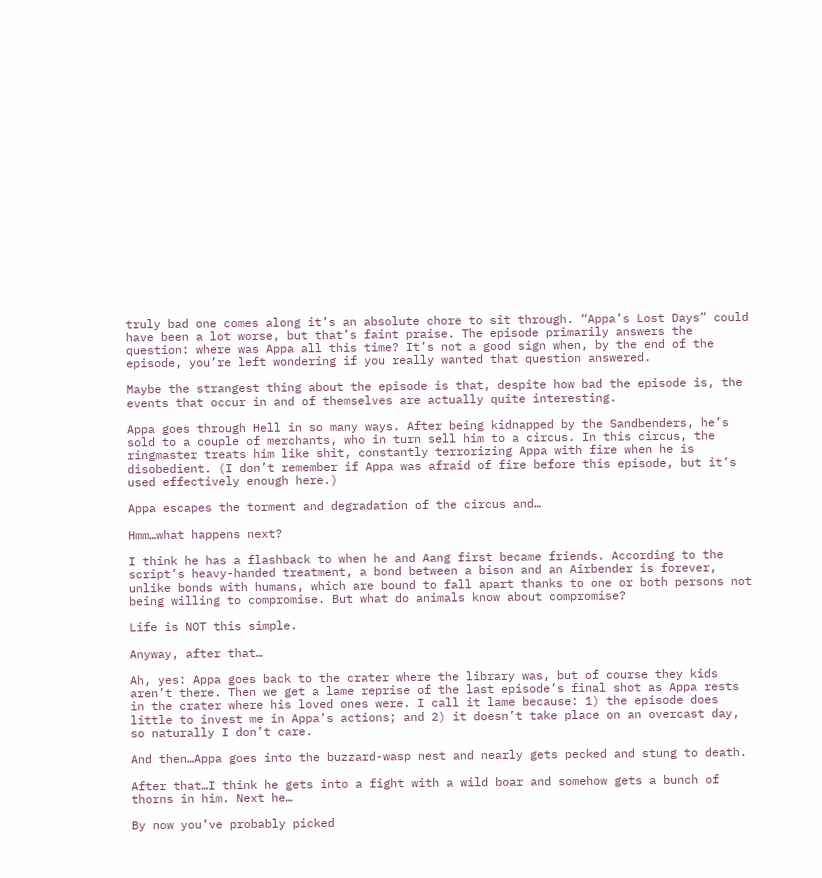truly bad one comes along it’s an absolute chore to sit through. “Appa’s Lost Days” could have been a lot worse, but that’s faint praise. The episode primarily answers the question: where was Appa all this time? It’s not a good sign when, by the end of the episode, you’re left wondering if you really wanted that question answered.

Maybe the strangest thing about the episode is that, despite how bad the episode is, the events that occur in and of themselves are actually quite interesting.

Appa goes through Hell in so many ways. After being kidnapped by the Sandbenders, he’s sold to a couple of merchants, who in turn sell him to a circus. In this circus, the ringmaster treats him like shit, constantly terrorizing Appa with fire when he is disobedient. (I don’t remember if Appa was afraid of fire before this episode, but it’s used effectively enough here.)

Appa escapes the torment and degradation of the circus and…

Hmm…what happens next?

I think he has a flashback to when he and Aang first became friends. According to the script’s heavy-handed treatment, a bond between a bison and an Airbender is forever, unlike bonds with humans, which are bound to fall apart thanks to one or both persons not being willing to compromise. But what do animals know about compromise?

Life is NOT this simple.

Anyway, after that…

Ah, yes: Appa goes back to the crater where the library was, but of course they kids aren’t there. Then we get a lame reprise of the last episode’s final shot as Appa rests in the crater where his loved ones were. I call it lame because: 1) the episode does little to invest me in Appa’s actions; and 2) it doesn’t take place on an overcast day, so naturally I don’t care.

And then…Appa goes into the buzzard-wasp nest and nearly gets pecked and stung to death.

After that…I think he gets into a fight with a wild boar and somehow gets a bunch of thorns in him. Next he…

By now you’ve probably picked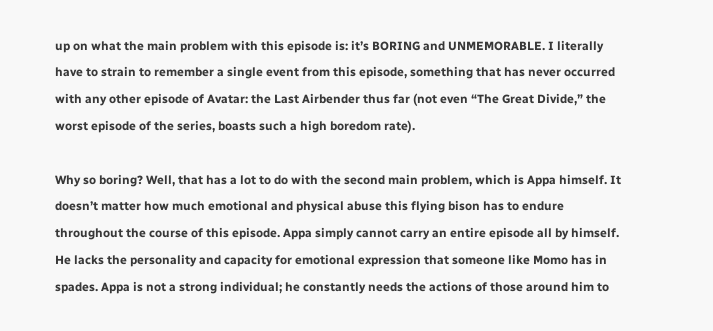up on what the main problem with this episode is: it’s BORING and UNMEMORABLE. I literally have to strain to remember a single event from this episode, something that has never occurred with any other episode of Avatar: the Last Airbender thus far (not even “The Great Divide,” the worst episode of the series, boasts such a high boredom rate).

Why so boring? Well, that has a lot to do with the second main problem, which is Appa himself. It doesn’t matter how much emotional and physical abuse this flying bison has to endure throughout the course of this episode. Appa simply cannot carry an entire episode all by himself. He lacks the personality and capacity for emotional expression that someone like Momo has in spades. Appa is not a strong individual; he constantly needs the actions of those around him to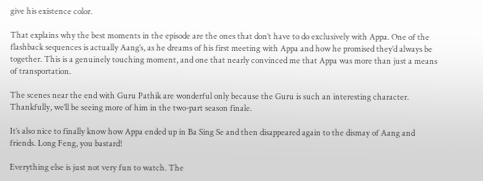give his existence color.

That explains why the best moments in the episode are the ones that don’t have to do exclusively with Appa. One of the flashback sequences is actually Aang’s, as he dreams of his first meeting with Appa and how he promised they’d always be together. This is a genuinely touching moment, and one that nearly convinced me that Appa was more than just a means of transportation.

The scenes near the end with Guru Pathik are wonderful only because the Guru is such an interesting character. Thankfully, we’ll be seeing more of him in the two-part season finale.

It’s also nice to finally know how Appa ended up in Ba Sing Se and then disappeared again to the dismay of Aang and friends. Long Feng, you bastard!

Everything else is just not very fun to watch. The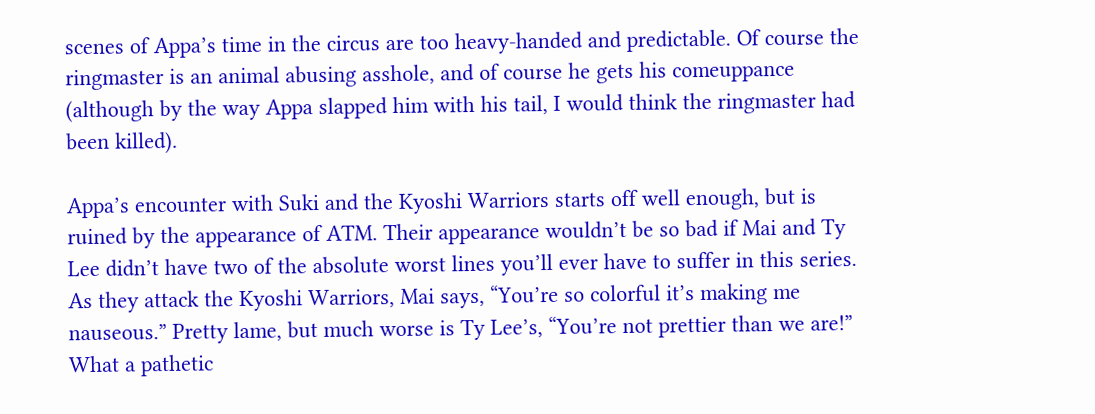scenes of Appa’s time in the circus are too heavy-handed and predictable. Of course the ringmaster is an animal abusing asshole, and of course he gets his comeuppance (although by the way Appa slapped him with his tail, I would think the ringmaster had been killed).

Appa’s encounter with Suki and the Kyoshi Warriors starts off well enough, but is ruined by the appearance of ATM. Their appearance wouldn’t be so bad if Mai and Ty Lee didn’t have two of the absolute worst lines you’ll ever have to suffer in this series. As they attack the Kyoshi Warriors, Mai says, “You’re so colorful it’s making me nauseous.” Pretty lame, but much worse is Ty Lee’s, “You’re not prettier than we are!” What a pathetic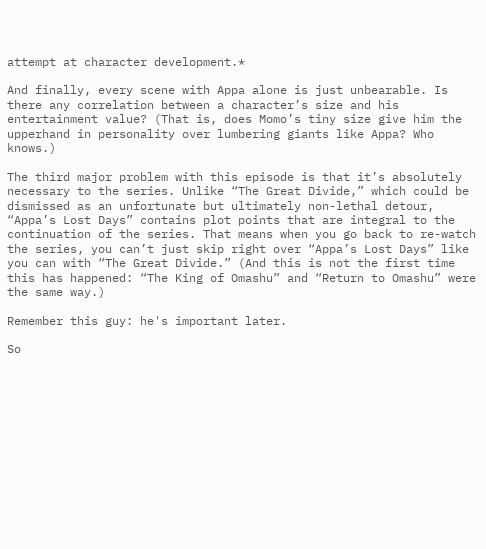attempt at character development.*

And finally, every scene with Appa alone is just unbearable. Is there any correlation between a character’s size and his entertainment value? (That is, does Momo’s tiny size give him the upperhand in personality over lumbering giants like Appa? Who knows.)

The third major problem with this episode is that it’s absolutely necessary to the series. Unlike “The Great Divide,” which could be dismissed as an unfortunate but ultimately non-lethal detour, “Appa’s Lost Days” contains plot points that are integral to the continuation of the series. That means when you go back to re-watch the series, you can’t just skip right over “Appa’s Lost Days” like you can with “The Great Divide.” (And this is not the first time this has happened: “The King of Omashu” and “Return to Omashu” were the same way.)

Remember this guy: he's important later.

So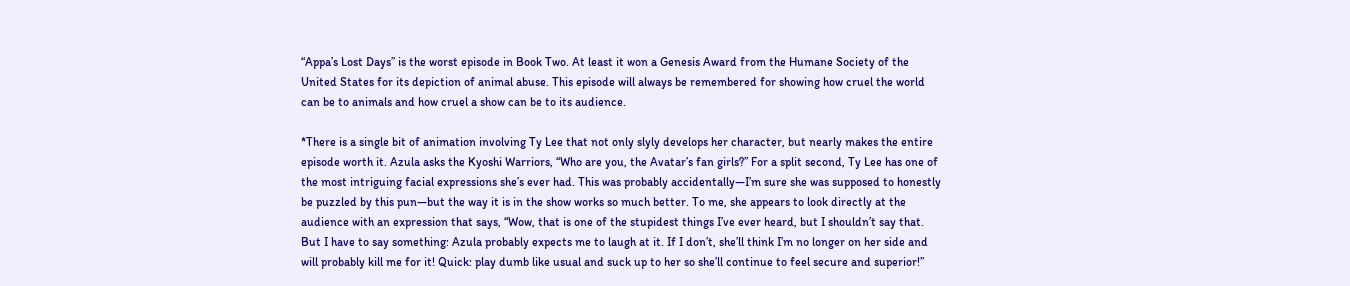“Appa’s Lost Days” is the worst episode in Book Two. At least it won a Genesis Award from the Humane Society of the United States for its depiction of animal abuse. This episode will always be remembered for showing how cruel the world can be to animals and how cruel a show can be to its audience.

*There is a single bit of animation involving Ty Lee that not only slyly develops her character, but nearly makes the entire episode worth it. Azula asks the Kyoshi Warriors, “Who are you, the Avatar’s fan girls?” For a split second, Ty Lee has one of the most intriguing facial expressions she’s ever had. This was probably accidentally—I’m sure she was supposed to honestly be puzzled by this pun—but the way it is in the show works so much better. To me, she appears to look directly at the audience with an expression that says, “Wow, that is one of the stupidest things I’ve ever heard, but I shouldn’t say that. But I have to say something: Azula probably expects me to laugh at it. If I don’t, she’ll think I’m no longer on her side and will probably kill me for it! Quick: play dumb like usual and suck up to her so she’ll continue to feel secure and superior!”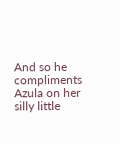And so he compliments Azula on her silly little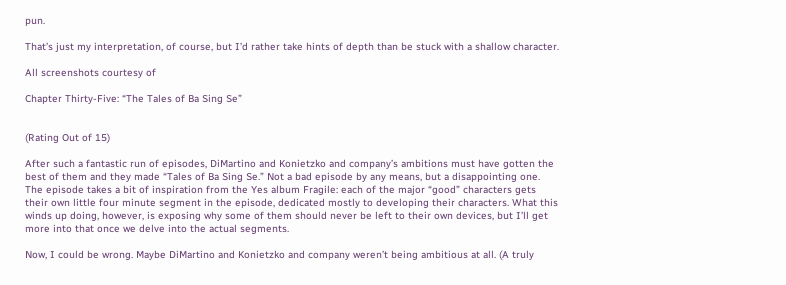pun.

That’s just my interpretation, of course, but I’d rather take hints of depth than be stuck with a shallow character.

All screenshots courtesy of

Chapter Thirty-Five: “The Tales of Ba Sing Se”


(Rating Out of 15)

After such a fantastic run of episodes, DiMartino and Konietzko and company’s ambitions must have gotten the best of them and they made “Tales of Ba Sing Se.” Not a bad episode by any means, but a disappointing one. The episode takes a bit of inspiration from the Yes album Fragile: each of the major “good” characters gets their own little four minute segment in the episode, dedicated mostly to developing their characters. What this winds up doing, however, is exposing why some of them should never be left to their own devices, but I’ll get more into that once we delve into the actual segments.

Now, I could be wrong. Maybe DiMartino and Konietzko and company weren’t being ambitious at all. (A truly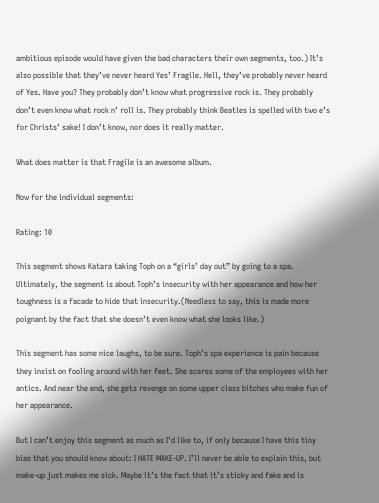ambitious episode would have given the bad characters their own segments, too.) It’s also possible that they’ve never heard Yes’ Fragile. Hell, they’ve probably never heard of Yes. Have you? They probably don’t know what progressive rock is. They probably don’t even know what rock n’ roll is. They probably think Beatles is spelled with two e’s for Christs’ sake! I don’t know, nor does it really matter.

What does matter is that Fragile is an awesome album.

Now for the individual segments:

Rating: 10

This segment shows Katara taking Toph on a “girls’ day out” by going to a spa. Ultimately, the segment is about Toph’s insecurity with her appearance and how her toughness is a facade to hide that insecurity.(Needless to say, this is made more poignant by the fact that she doesn’t even know what she looks like.)

This segment has some nice laughs, to be sure. Toph’s spa experience is pain because they insist on fooling around with her feet. She scares some of the employees with her antics. And near the end, she gets revenge on some upper class bitches who make fun of her appearance.

But I can’t enjoy this segment as much as I’d like to, if only because I have this tiny bias that you should know about: I HATE MAKE-UP. I’ll never be able to explain this, but make-up just makes me sick. Maybe it’s the fact that it’s sticky and fake and is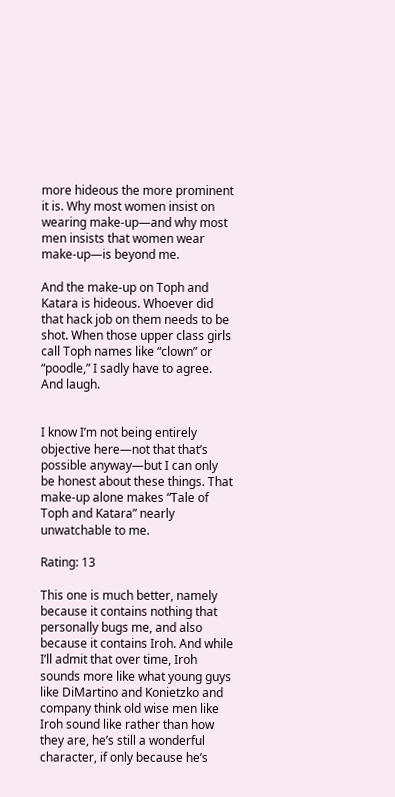more hideous the more prominent it is. Why most women insist on wearing make-up—and why most men insists that women wear make-up—is beyond me.

And the make-up on Toph and Katara is hideous. Whoever did that hack job on them needs to be shot. When those upper class girls call Toph names like “clown” or “poodle,” I sadly have to agree. And laugh.


I know I’m not being entirely objective here—not that that’s possible anyway—but I can only be honest about these things. That make-up alone makes “Tale of Toph and Katara” nearly unwatchable to me.

Rating: 13

This one is much better, namely because it contains nothing that personally bugs me, and also because it contains Iroh. And while I’ll admit that over time, Iroh sounds more like what young guys like DiMartino and Konietzko and company think old wise men like Iroh sound like rather than how they are, he’s still a wonderful character, if only because he’s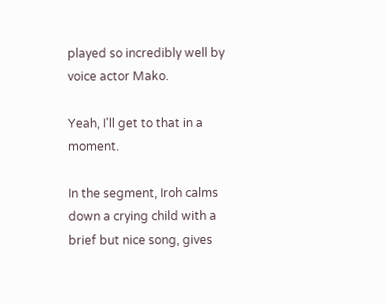played so incredibly well by voice actor Mako.

Yeah, I'll get to that in a moment.

In the segment, Iroh calms down a crying child with a brief but nice song, gives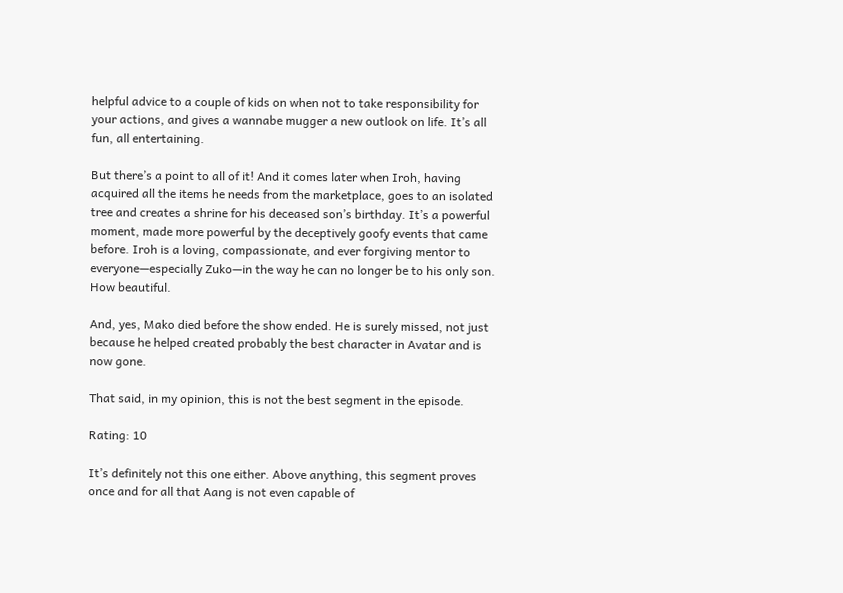helpful advice to a couple of kids on when not to take responsibility for your actions, and gives a wannabe mugger a new outlook on life. It’s all fun, all entertaining.

But there’s a point to all of it! And it comes later when Iroh, having acquired all the items he needs from the marketplace, goes to an isolated tree and creates a shrine for his deceased son’s birthday. It’s a powerful moment, made more powerful by the deceptively goofy events that came before. Iroh is a loving, compassionate, and ever forgiving mentor to everyone—especially Zuko—in the way he can no longer be to his only son. How beautiful.

And, yes, Mako died before the show ended. He is surely missed, not just because he helped created probably the best character in Avatar and is now gone.

That said, in my opinion, this is not the best segment in the episode.

Rating: 10

It’s definitely not this one either. Above anything, this segment proves once and for all that Aang is not even capable of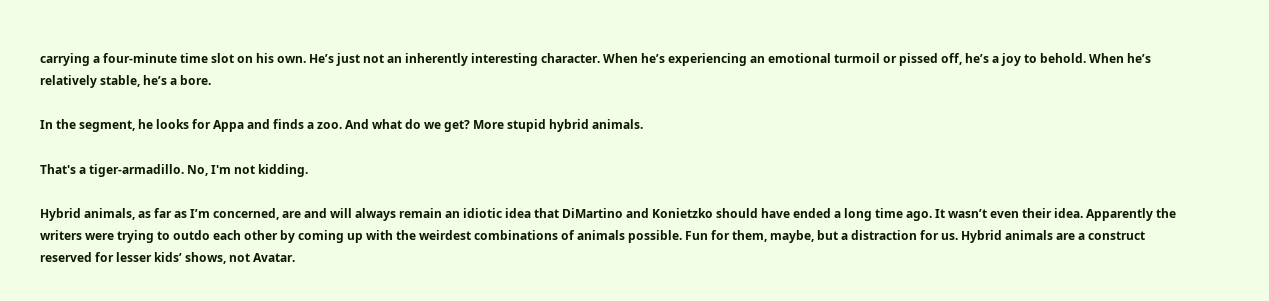carrying a four-minute time slot on his own. He’s just not an inherently interesting character. When he’s experiencing an emotional turmoil or pissed off, he’s a joy to behold. When he’s relatively stable, he’s a bore.

In the segment, he looks for Appa and finds a zoo. And what do we get? More stupid hybrid animals.

That's a tiger-armadillo. No, I'm not kidding.

Hybrid animals, as far as I’m concerned, are and will always remain an idiotic idea that DiMartino and Konietzko should have ended a long time ago. It wasn’t even their idea. Apparently the writers were trying to outdo each other by coming up with the weirdest combinations of animals possible. Fun for them, maybe, but a distraction for us. Hybrid animals are a construct reserved for lesser kids’ shows, not Avatar.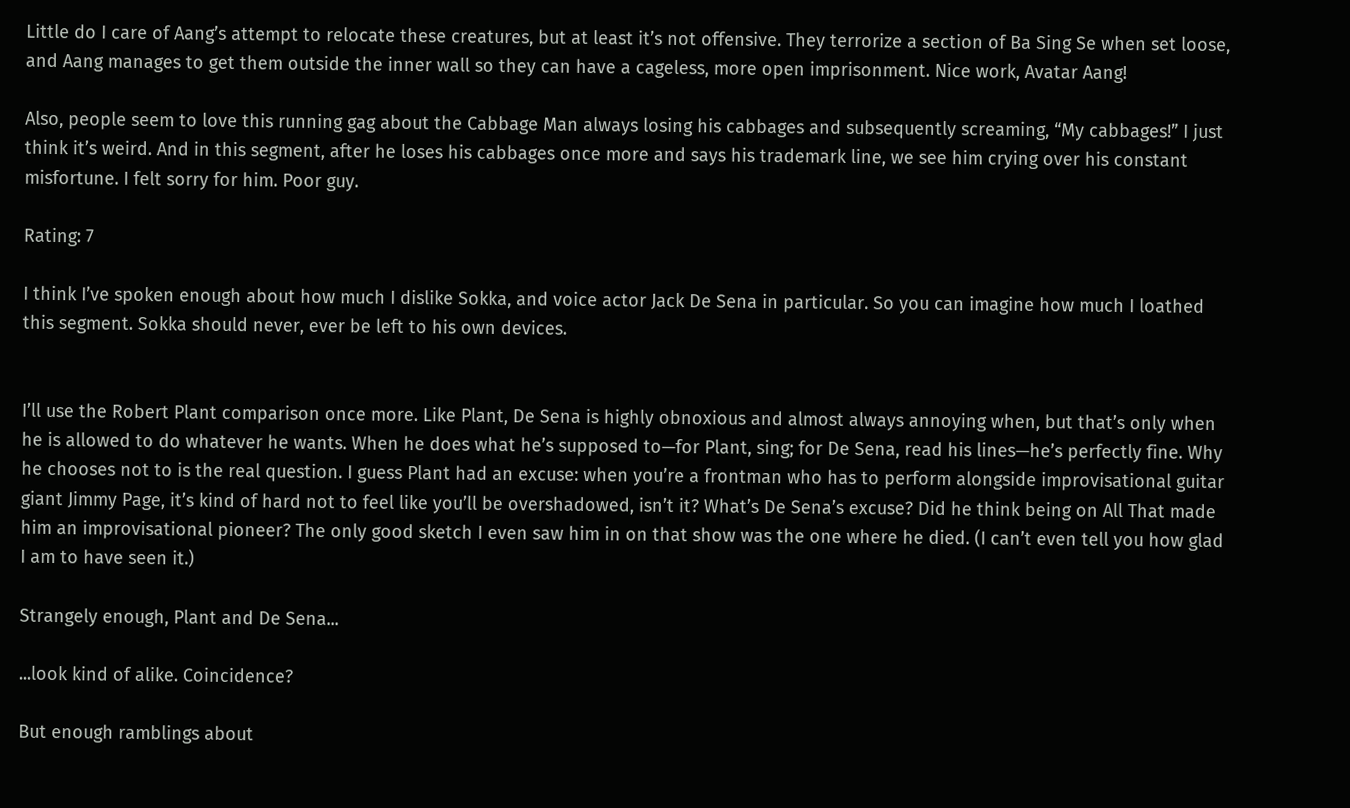Little do I care of Aang’s attempt to relocate these creatures, but at least it’s not offensive. They terrorize a section of Ba Sing Se when set loose, and Aang manages to get them outside the inner wall so they can have a cageless, more open imprisonment. Nice work, Avatar Aang!

Also, people seem to love this running gag about the Cabbage Man always losing his cabbages and subsequently screaming, “My cabbages!” I just think it’s weird. And in this segment, after he loses his cabbages once more and says his trademark line, we see him crying over his constant misfortune. I felt sorry for him. Poor guy.

Rating: 7

I think I’ve spoken enough about how much I dislike Sokka, and voice actor Jack De Sena in particular. So you can imagine how much I loathed this segment. Sokka should never, ever be left to his own devices.


I’ll use the Robert Plant comparison once more. Like Plant, De Sena is highly obnoxious and almost always annoying when, but that’s only when he is allowed to do whatever he wants. When he does what he’s supposed to—for Plant, sing; for De Sena, read his lines—he’s perfectly fine. Why he chooses not to is the real question. I guess Plant had an excuse: when you’re a frontman who has to perform alongside improvisational guitar giant Jimmy Page, it’s kind of hard not to feel like you’ll be overshadowed, isn’t it? What’s De Sena’s excuse? Did he think being on All That made him an improvisational pioneer? The only good sketch I even saw him in on that show was the one where he died. (I can’t even tell you how glad I am to have seen it.)

Strangely enough, Plant and De Sena...

...look kind of alike. Coincidence?

But enough ramblings about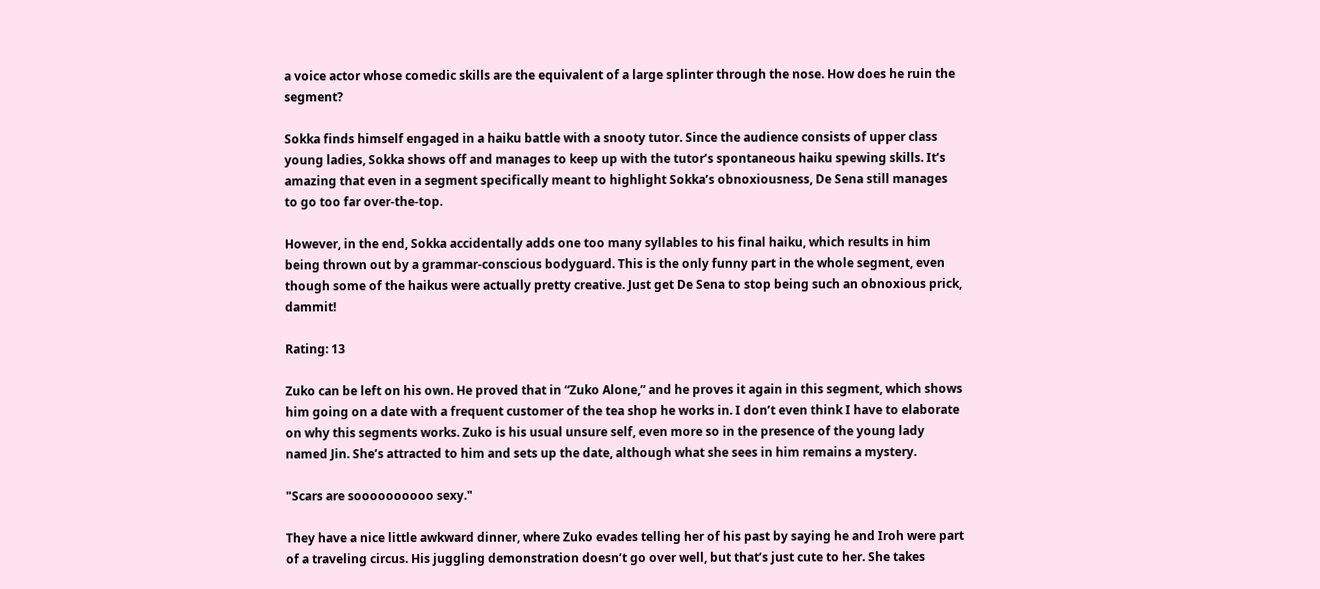a voice actor whose comedic skills are the equivalent of a large splinter through the nose. How does he ruin the segment?

Sokka finds himself engaged in a haiku battle with a snooty tutor. Since the audience consists of upper class young ladies, Sokka shows off and manages to keep up with the tutor’s spontaneous haiku spewing skills. It’s amazing that even in a segment specifically meant to highlight Sokka’s obnoxiousness, De Sena still manages to go too far over-the-top.

However, in the end, Sokka accidentally adds one too many syllables to his final haiku, which results in him being thrown out by a grammar-conscious bodyguard. This is the only funny part in the whole segment, even though some of the haikus were actually pretty creative. Just get De Sena to stop being such an obnoxious prick, dammit!

Rating: 13

Zuko can be left on his own. He proved that in “Zuko Alone,” and he proves it again in this segment, which shows him going on a date with a frequent customer of the tea shop he works in. I don’t even think I have to elaborate on why this segments works. Zuko is his usual unsure self, even more so in the presence of the young lady named Jin. She’s attracted to him and sets up the date, although what she sees in him remains a mystery.

"Scars are soooooooooo sexy."

They have a nice little awkward dinner, where Zuko evades telling her of his past by saying he and Iroh were part of a traveling circus. His juggling demonstration doesn’t go over well, but that’s just cute to her. She takes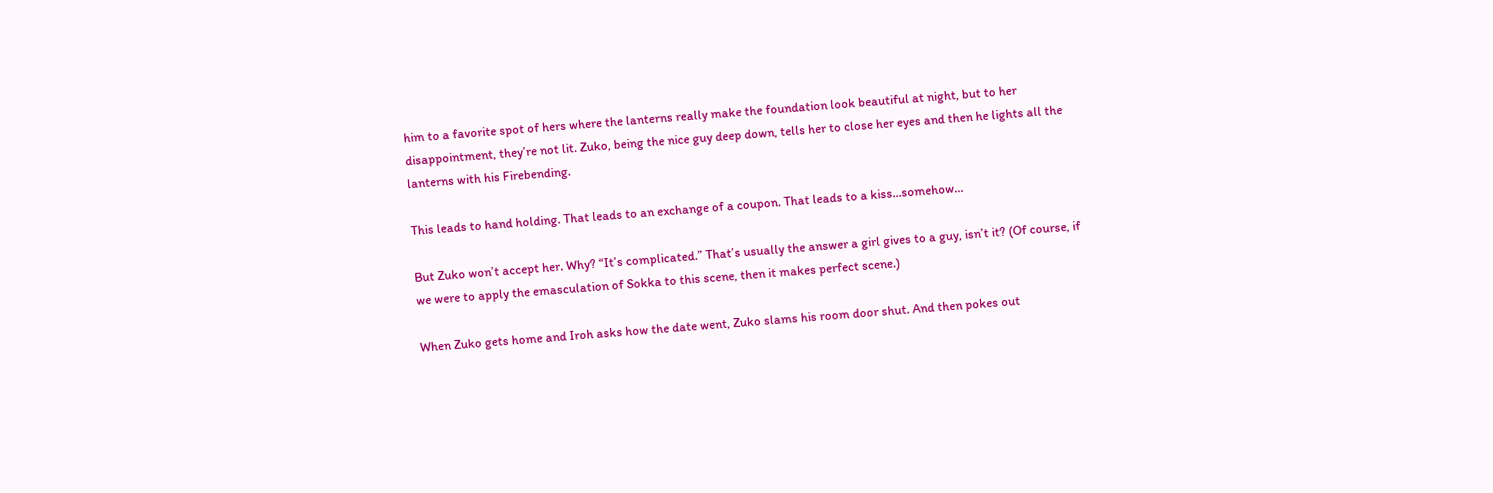him to a favorite spot of hers where the lanterns really make the foundation look beautiful at night, but to her disappointment, they’re not lit. Zuko, being the nice guy deep down, tells her to close her eyes and then he lights all the lanterns with his Firebending.

This leads to hand holding. That leads to an exchange of a coupon. That leads to a kiss…somehow…

But Zuko won’t accept her. Why? “It’s complicated.” That’s usually the answer a girl gives to a guy, isn’t it? (Of course, if we were to apply the emasculation of Sokka to this scene, then it makes perfect scene.)

When Zuko gets home and Iroh asks how the date went, Zuko slams his room door shut. And then pokes out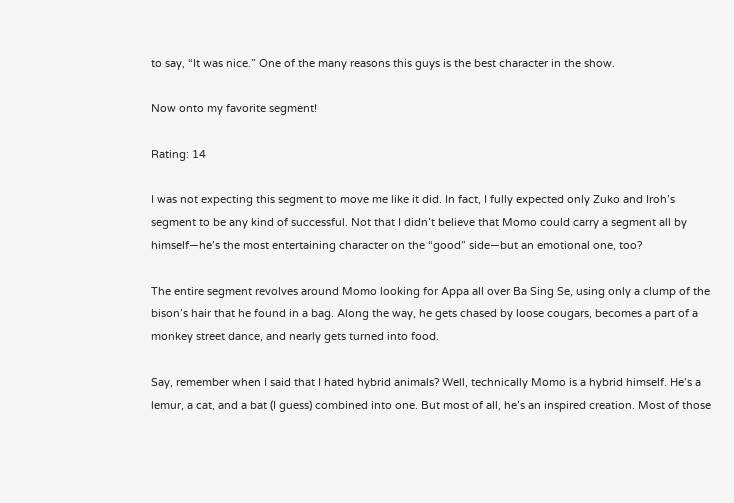to say, “It was nice.” One of the many reasons this guys is the best character in the show.

Now onto my favorite segment!

Rating: 14

I was not expecting this segment to move me like it did. In fact, I fully expected only Zuko and Iroh’s segment to be any kind of successful. Not that I didn’t believe that Momo could carry a segment all by himself—he’s the most entertaining character on the “good” side—but an emotional one, too?

The entire segment revolves around Momo looking for Appa all over Ba Sing Se, using only a clump of the bison’s hair that he found in a bag. Along the way, he gets chased by loose cougars, becomes a part of a monkey street dance, and nearly gets turned into food.

Say, remember when I said that I hated hybrid animals? Well, technically Momo is a hybrid himself. He’s a lemur, a cat, and a bat (I guess) combined into one. But most of all, he’s an inspired creation. Most of those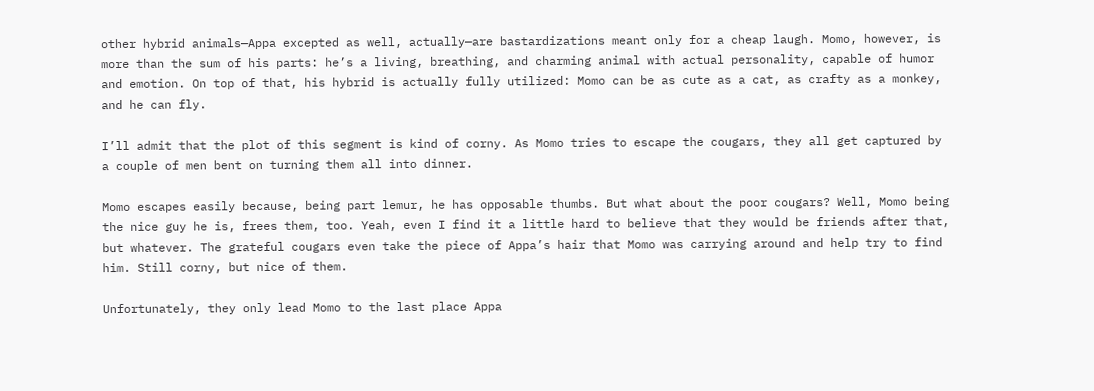other hybrid animals—Appa excepted as well, actually—are bastardizations meant only for a cheap laugh. Momo, however, is more than the sum of his parts: he’s a living, breathing, and charming animal with actual personality, capable of humor and emotion. On top of that, his hybrid is actually fully utilized: Momo can be as cute as a cat, as crafty as a monkey, and he can fly.

I’ll admit that the plot of this segment is kind of corny. As Momo tries to escape the cougars, they all get captured by a couple of men bent on turning them all into dinner.

Momo escapes easily because, being part lemur, he has opposable thumbs. But what about the poor cougars? Well, Momo being the nice guy he is, frees them, too. Yeah, even I find it a little hard to believe that they would be friends after that, but whatever. The grateful cougars even take the piece of Appa’s hair that Momo was carrying around and help try to find him. Still corny, but nice of them.

Unfortunately, they only lead Momo to the last place Appa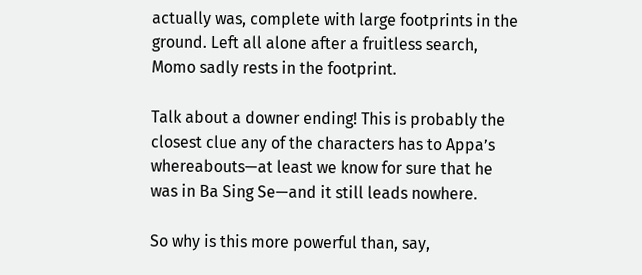actually was, complete with large footprints in the ground. Left all alone after a fruitless search, Momo sadly rests in the footprint.

Talk about a downer ending! This is probably the closest clue any of the characters has to Appa’s whereabouts—at least we know for sure that he was in Ba Sing Se—and it still leads nowhere.

So why is this more powerful than, say,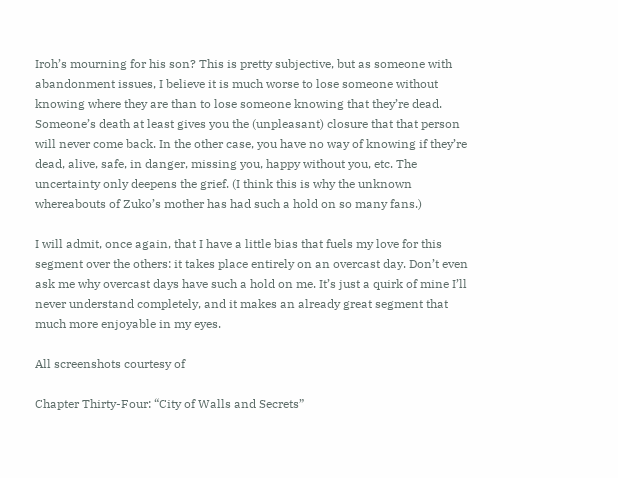Iroh’s mourning for his son? This is pretty subjective, but as someone with abandonment issues, I believe it is much worse to lose someone without knowing where they are than to lose someone knowing that they’re dead. Someone’s death at least gives you the (unpleasant) closure that that person will never come back. In the other case, you have no way of knowing if they’re dead, alive, safe, in danger, missing you, happy without you, etc. The uncertainty only deepens the grief. (I think this is why the unknown whereabouts of Zuko’s mother has had such a hold on so many fans.)

I will admit, once again, that I have a little bias that fuels my love for this segment over the others: it takes place entirely on an overcast day. Don’t even ask me why overcast days have such a hold on me. It’s just a quirk of mine I’ll never understand completely, and it makes an already great segment that much more enjoyable in my eyes.

All screenshots courtesy of

Chapter Thirty-Four: “City of Walls and Secrets”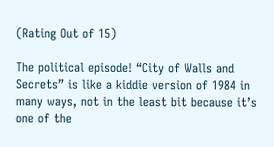(Rating Out of 15)

The political episode! “City of Walls and Secrets” is like a kiddie version of 1984 in many ways, not in the least bit because it’s one of the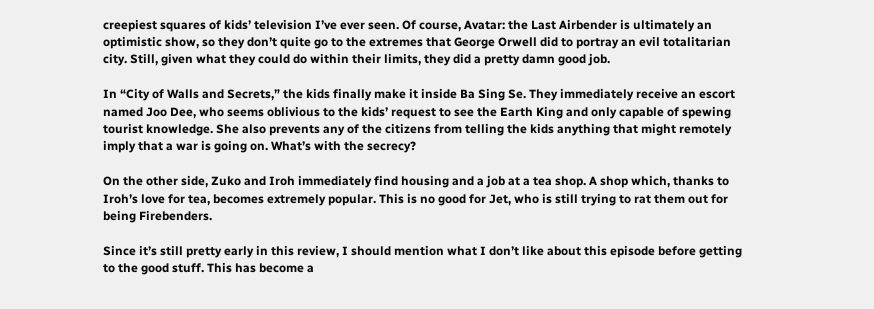creepiest squares of kids’ television I’ve ever seen. Of course, Avatar: the Last Airbender is ultimately an optimistic show, so they don’t quite go to the extremes that George Orwell did to portray an evil totalitarian city. Still, given what they could do within their limits, they did a pretty damn good job.

In “City of Walls and Secrets,” the kids finally make it inside Ba Sing Se. They immediately receive an escort named Joo Dee, who seems oblivious to the kids’ request to see the Earth King and only capable of spewing tourist knowledge. She also prevents any of the citizens from telling the kids anything that might remotely imply that a war is going on. What’s with the secrecy?

On the other side, Zuko and Iroh immediately find housing and a job at a tea shop. A shop which, thanks to Iroh’s love for tea, becomes extremely popular. This is no good for Jet, who is still trying to rat them out for being Firebenders.

Since it’s still pretty early in this review, I should mention what I don’t like about this episode before getting to the good stuff. This has become a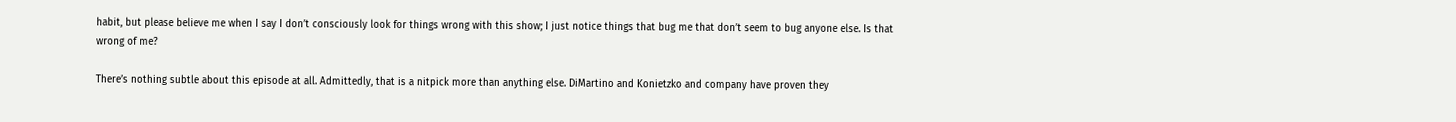habit, but please believe me when I say I don’t consciously look for things wrong with this show; I just notice things that bug me that don’t seem to bug anyone else. Is that wrong of me?

There’s nothing subtle about this episode at all. Admittedly, that is a nitpick more than anything else. DiMartino and Konietzko and company have proven they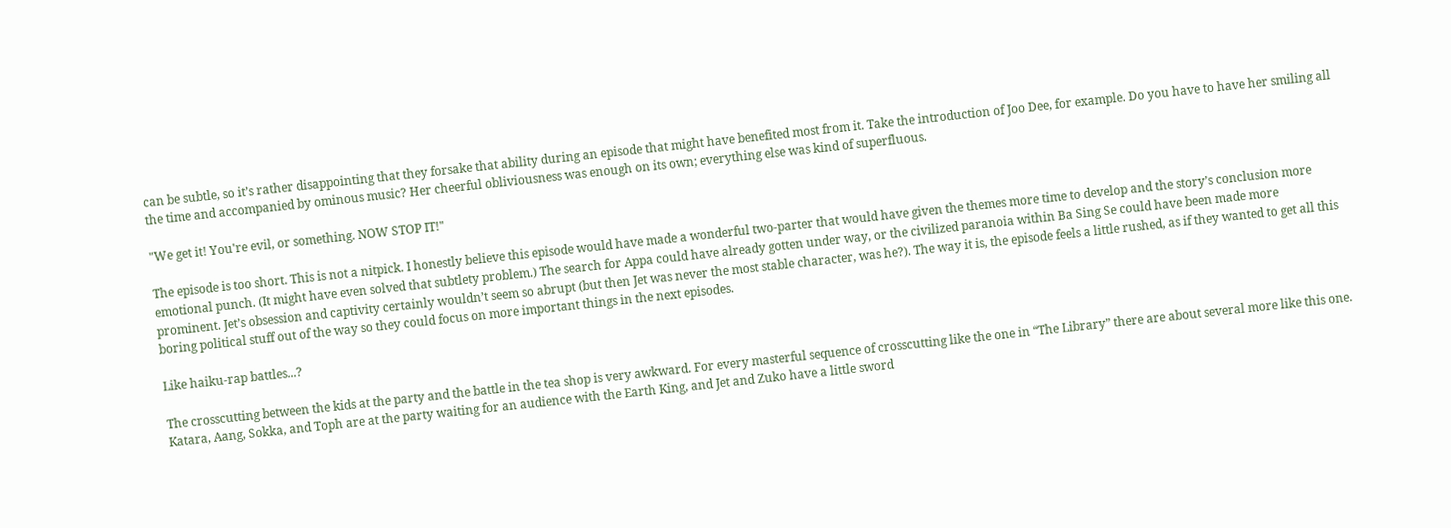can be subtle, so it’s rather disappointing that they forsake that ability during an episode that might have benefited most from it. Take the introduction of Joo Dee, for example. Do you have to have her smiling all the time and accompanied by ominous music? Her cheerful obliviousness was enough on its own; everything else was kind of superfluous.

"We get it! You're evil, or something. NOW STOP IT!"

The episode is too short. This is not a nitpick. I honestly believe this episode would have made a wonderful two-parter that would have given the themes more time to develop and the story’s conclusion more emotional punch. (It might have even solved that subtlety problem.) The search for Appa could have already gotten under way, or the civilized paranoia within Ba Sing Se could have been made more prominent. Jet’s obsession and captivity certainly wouldn’t seem so abrupt (but then Jet was never the most stable character, was he?). The way it is, the episode feels a little rushed, as if they wanted to get all this boring political stuff out of the way so they could focus on more important things in the next episodes.

Like haiku-rap battles...?

The crosscutting between the kids at the party and the battle in the tea shop is very awkward. For every masterful sequence of crosscutting like the one in “The Library” there are about several more like this one. Katara, Aang, Sokka, and Toph are at the party waiting for an audience with the Earth King, and Jet and Zuko have a little sword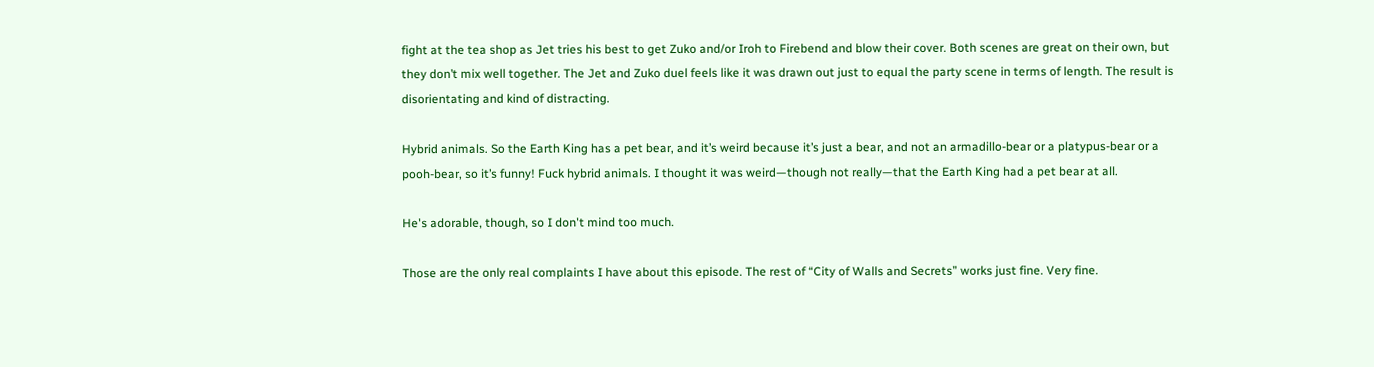fight at the tea shop as Jet tries his best to get Zuko and/or Iroh to Firebend and blow their cover. Both scenes are great on their own, but they don’t mix well together. The Jet and Zuko duel feels like it was drawn out just to equal the party scene in terms of length. The result is disorientating and kind of distracting.

Hybrid animals. So the Earth King has a pet bear, and it’s weird because it’s just a bear, and not an armadillo-bear or a platypus-bear or a pooh-bear, so it’s funny! Fuck hybrid animals. I thought it was weird—though not really—that the Earth King had a pet bear at all.

He's adorable, though, so I don't mind too much.

Those are the only real complaints I have about this episode. The rest of “City of Walls and Secrets” works just fine. Very fine.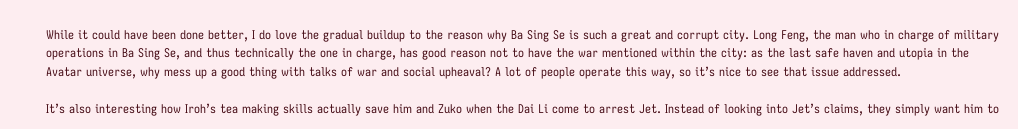While it could have been done better, I do love the gradual buildup to the reason why Ba Sing Se is such a great and corrupt city. Long Feng, the man who in charge of military operations in Ba Sing Se, and thus technically the one in charge, has good reason not to have the war mentioned within the city: as the last safe haven and utopia in the Avatar universe, why mess up a good thing with talks of war and social upheaval? A lot of people operate this way, so it’s nice to see that issue addressed.

It’s also interesting how Iroh’s tea making skills actually save him and Zuko when the Dai Li come to arrest Jet. Instead of looking into Jet’s claims, they simply want him to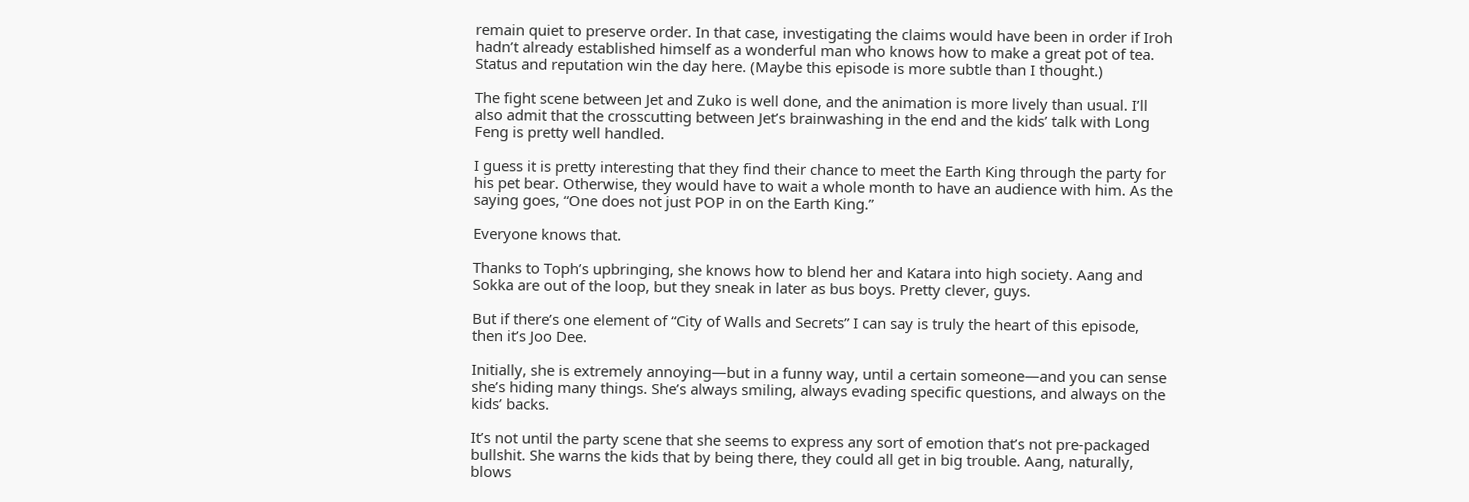remain quiet to preserve order. In that case, investigating the claims would have been in order if Iroh hadn’t already established himself as a wonderful man who knows how to make a great pot of tea. Status and reputation win the day here. (Maybe this episode is more subtle than I thought.)

The fight scene between Jet and Zuko is well done, and the animation is more lively than usual. I’ll also admit that the crosscutting between Jet’s brainwashing in the end and the kids’ talk with Long Feng is pretty well handled.

I guess it is pretty interesting that they find their chance to meet the Earth King through the party for his pet bear. Otherwise, they would have to wait a whole month to have an audience with him. As the saying goes, “One does not just POP in on the Earth King.”

Everyone knows that.

Thanks to Toph’s upbringing, she knows how to blend her and Katara into high society. Aang and Sokka are out of the loop, but they sneak in later as bus boys. Pretty clever, guys.

But if there’s one element of “City of Walls and Secrets” I can say is truly the heart of this episode, then it’s Joo Dee.

Initially, she is extremely annoying—but in a funny way, until a certain someone—and you can sense she’s hiding many things. She’s always smiling, always evading specific questions, and always on the kids’ backs.

It’s not until the party scene that she seems to express any sort of emotion that’s not pre-packaged bullshit. She warns the kids that by being there, they could all get in big trouble. Aang, naturally, blows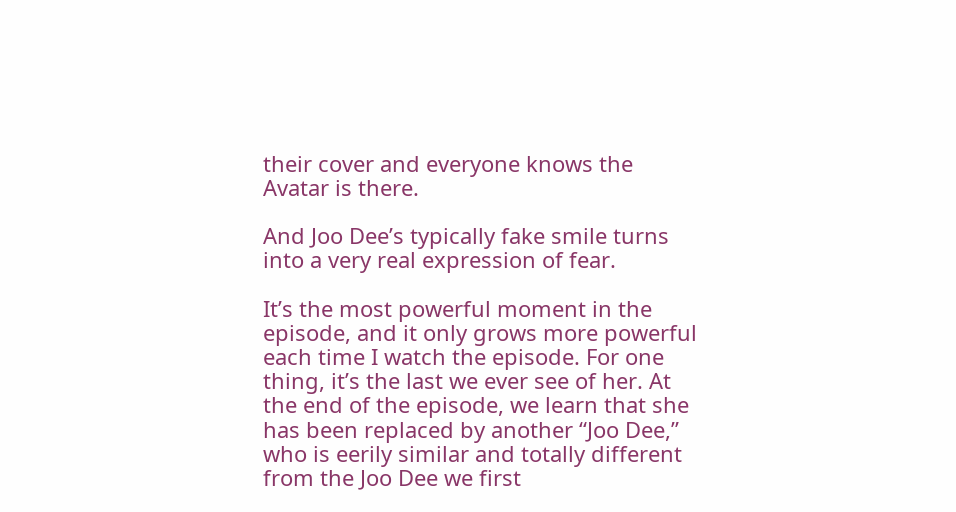their cover and everyone knows the Avatar is there.

And Joo Dee’s typically fake smile turns into a very real expression of fear.

It’s the most powerful moment in the episode, and it only grows more powerful each time I watch the episode. For one thing, it’s the last we ever see of her. At the end of the episode, we learn that she has been replaced by another “Joo Dee,” who is eerily similar and totally different from the Joo Dee we first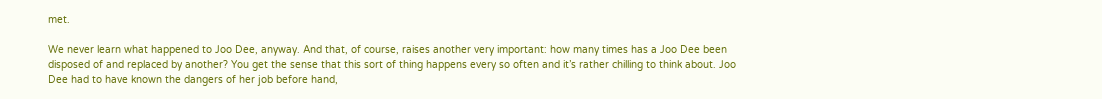met.

We never learn what happened to Joo Dee, anyway. And that, of course, raises another very important: how many times has a Joo Dee been disposed of and replaced by another? You get the sense that this sort of thing happens every so often and it’s rather chilling to think about. Joo Dee had to have known the dangers of her job before hand,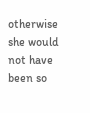otherwise she would not have been so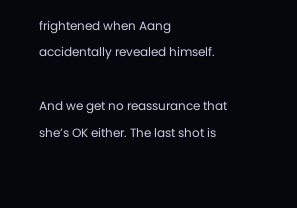frightened when Aang accidentally revealed himself.

And we get no reassurance that she’s OK either. The last shot is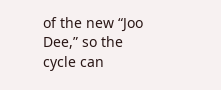of the new “Joo Dee,” so the cycle can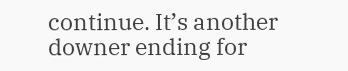continue. It’s another downer ending for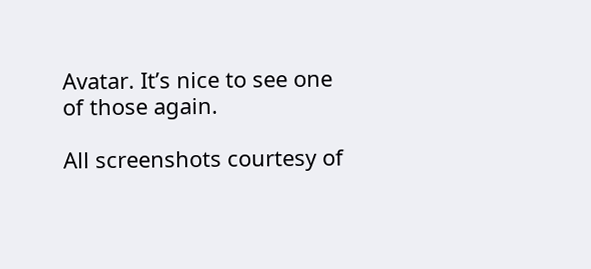Avatar. It’s nice to see one of those again.

All screenshots courtesy of